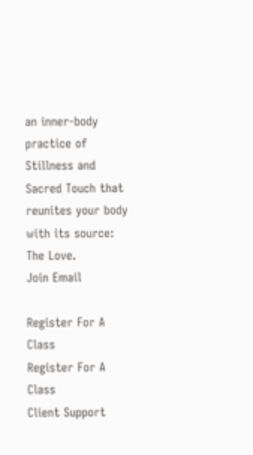an inner-body practice of Stillness and Sacred Touch that reunites your body with its source: The Love.
Join Email

Register For A Class
Register For A Class
Client Support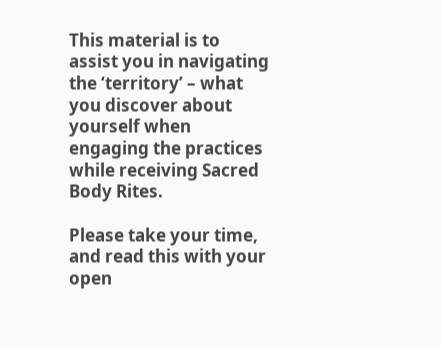This material is to assist you in navigating the ‘territory’ – what you discover about yourself when engaging the practices while receiving Sacred Body Rites.

Please take your time, and read this with your open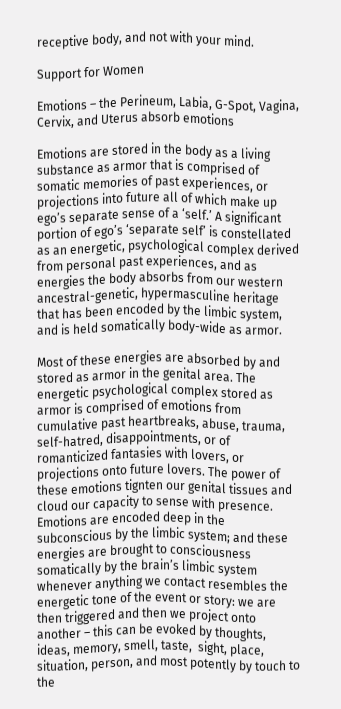receptive body, and not with your mind.

Support for Women

Emotions – the Perineum, Labia, G-Spot, Vagina, Cervix, and Uterus absorb emotions

Emotions are stored in the body as a living substance as armor that is comprised of somatic memories of past experiences, or projections into future all of which make up ego’s separate sense of a ‘self.’ A significant portion of ego’s ‘separate self’ is constellated as an energetic, psychological complex derived from personal past experiences, and as energies the body absorbs from our western ancestral-genetic, hypermasculine heritage that has been encoded by the limbic system, and is held somatically body-wide as armor.

Most of these energies are absorbed by and stored as armor in the genital area. The energetic psychological complex stored as armor is comprised of emotions from cumulative past heartbreaks, abuse, trauma, self-hatred, disappointments, or of romanticized fantasies with lovers, or projections onto future lovers. The power of these emotions tignten our genital tissues and cloud our capacity to sense with presence. Emotions are encoded deep in the subconscious by the limbic system; and these energies are brought to consciousness somatically by the brain’s limbic system whenever anything we contact resembles the energetic tone of the event or story: we are then triggered and then we project onto another – this can be evoked by thoughts, ideas, memory, smell, taste,  sight, place, situation, person, and most potently by touch to the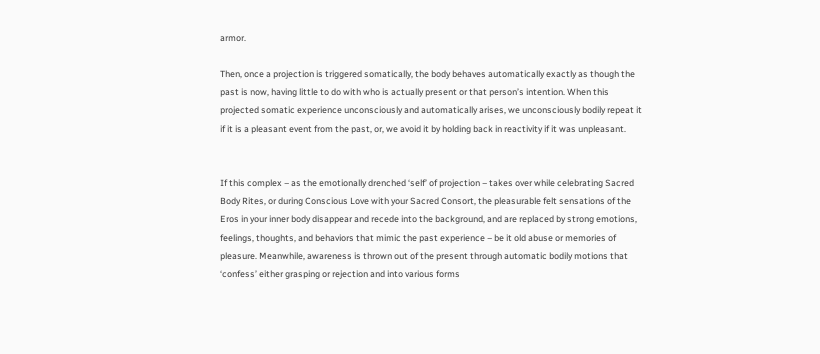armor.

Then, once a projection is triggered somatically, the body behaves automatically exactly as though the past is now, having little to do with who is actually present or that person’s intention. When this projected somatic experience unconsciously and automatically arises, we unconsciously bodily repeat it if it is a pleasant event from the past, or, we avoid it by holding back in reactivity if it was unpleasant.


If this complex – as the emotionally drenched ‘self’ of projection – takes over while celebrating Sacred Body Rites, or during Conscious Love with your Sacred Consort, the pleasurable felt sensations of the Eros in your inner body disappear and recede into the background, and are replaced by strong emotions, feelings, thoughts, and behaviors that mimic the past experience – be it old abuse or memories of pleasure. Meanwhile, awareness is thrown out of the present through automatic bodily motions that ‘confess’ either grasping or rejection and into various forms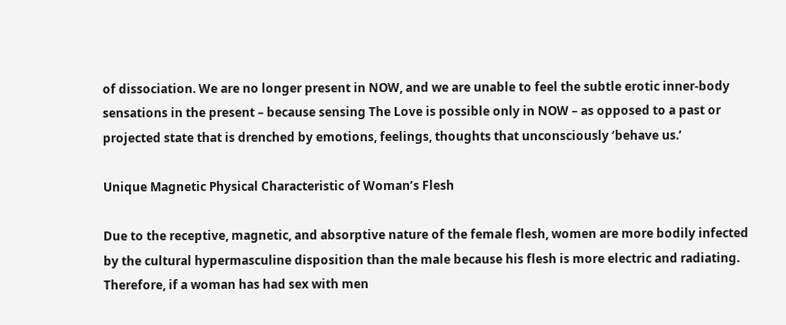of dissociation. We are no longer present in NOW, and we are unable to feel the subtle erotic inner-body sensations in the present – because sensing The Love is possible only in NOW – as opposed to a past or projected state that is drenched by emotions, feelings, thoughts that unconsciously ‘behave us.’

Unique Magnetic Physical Characteristic of Woman’s Flesh

Due to the receptive, magnetic, and absorptive nature of the female flesh, women are more bodily infected by the cultural hypermasculine disposition than the male because his flesh is more electric and radiating. Therefore, if a woman has had sex with men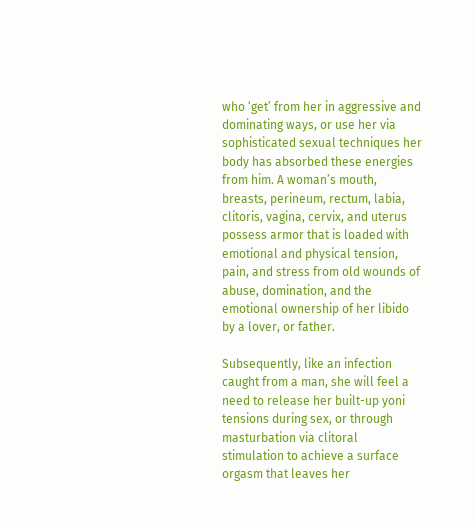who ‘get’ from her in aggressive and dominating ways, or use her via sophisticated sexual techniques her body has absorbed these energies from him. A woman’s mouth, breasts, perineum, rectum, labia, clitoris, vagina, cervix, and uterus possess armor that is loaded with emotional and physical tension, pain, and stress from old wounds of abuse, domination, and the emotional ownership of her libido by a lover, or father.

Subsequently, like an infection caught from a man, she will feel a need to release her built-up yoni tensions during sex, or through masturbation via clitoral stimulation to achieve a surface orgasm that leaves her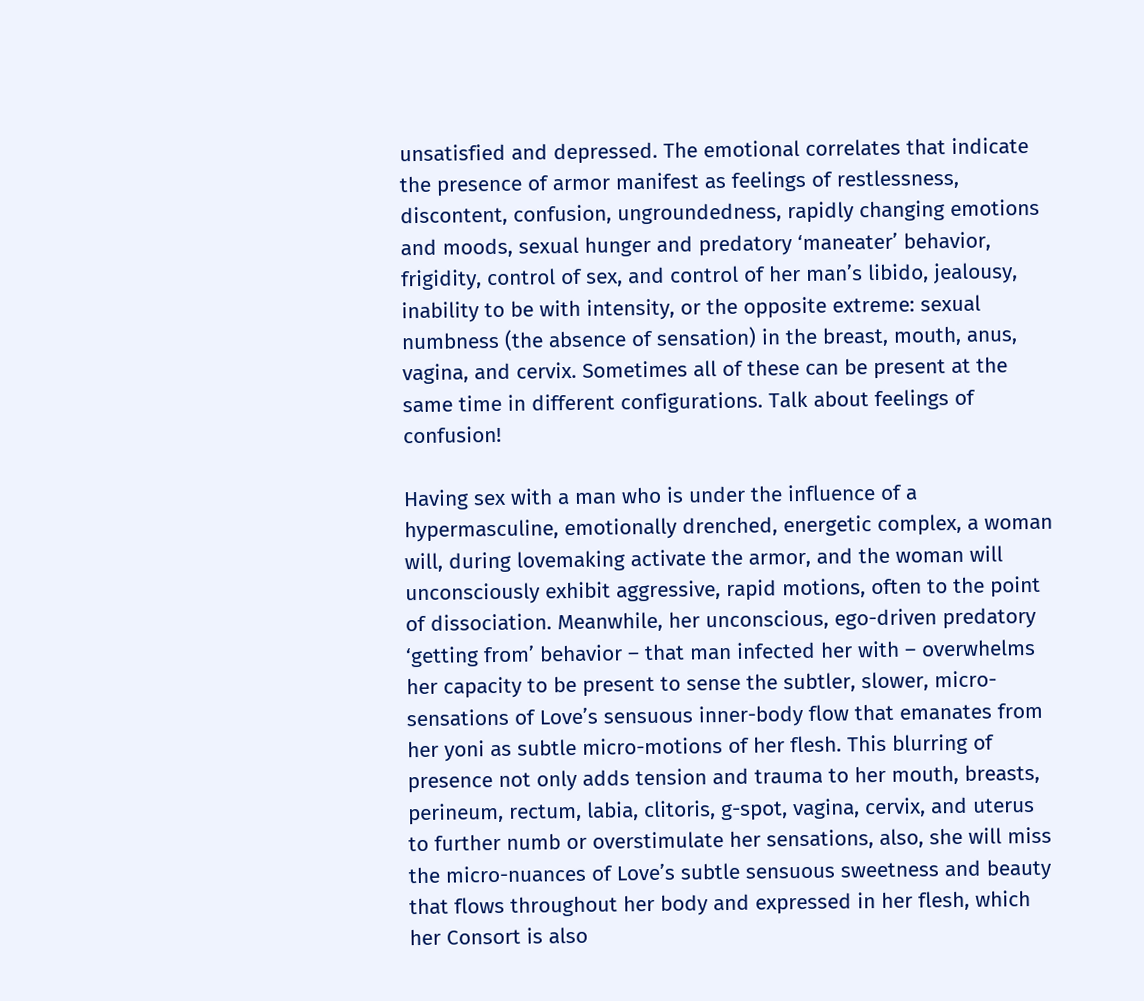unsatisfied and depressed. The emotional correlates that indicate the presence of armor manifest as feelings of restlessness,  discontent, confusion, ungroundedness, rapidly changing emotions and moods, sexual hunger and predatory ‘maneater’ behavior, frigidity, control of sex, and control of her man’s libido, jealousy, inability to be with intensity, or the opposite extreme: sexual numbness (the absence of sensation) in the breast, mouth, anus, vagina, and cervix. Sometimes all of these can be present at the same time in different configurations. Talk about feelings of confusion!

Having sex with a man who is under the influence of a hypermasculine, emotionally drenched, energetic complex, a woman will, during lovemaking activate the armor, and the woman will unconsciously exhibit aggressive, rapid motions, often to the point of dissociation. Meanwhile, her unconscious, ego-driven predatory ‘getting from’ behavior – that man infected her with – overwhelms her capacity to be present to sense the subtler, slower, micro-sensations of Love’s sensuous inner-body flow that emanates from her yoni as subtle micro-motions of her flesh. This blurring of presence not only adds tension and trauma to her mouth, breasts, perineum, rectum, labia, clitoris, g-spot, vagina, cervix, and uterus to further numb or overstimulate her sensations, also, she will miss the micro-nuances of Love’s subtle sensuous sweetness and beauty that flows throughout her body and expressed in her flesh, which her Consort is also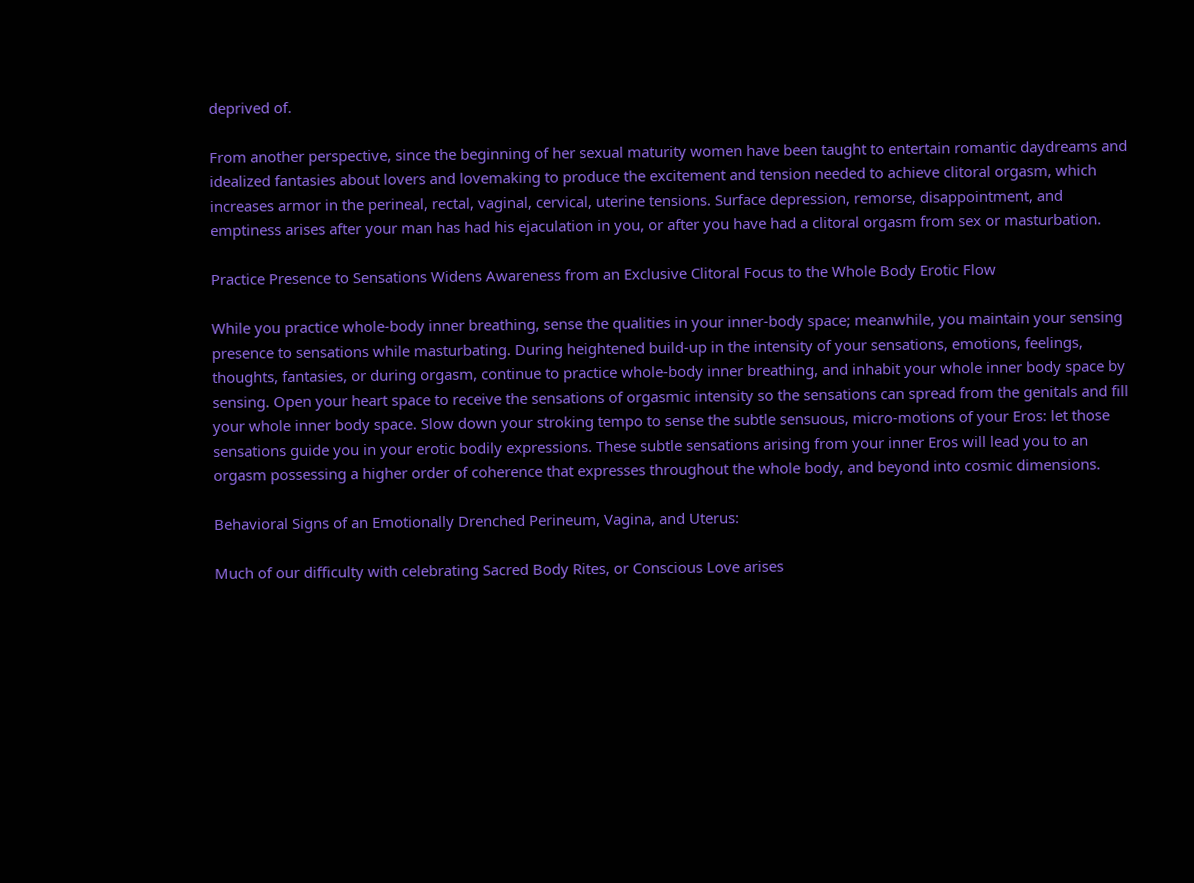deprived of.

From another perspective, since the beginning of her sexual maturity women have been taught to entertain romantic daydreams and idealized fantasies about lovers and lovemaking to produce the excitement and tension needed to achieve clitoral orgasm, which increases armor in the perineal, rectal, vaginal, cervical, uterine tensions. Surface depression, remorse, disappointment, and emptiness arises after your man has had his ejaculation in you, or after you have had a clitoral orgasm from sex or masturbation.

Practice Presence to Sensations Widens Awareness from an Exclusive Clitoral Focus to the Whole Body Erotic Flow

While you practice whole-body inner breathing, sense the qualities in your inner-body space; meanwhile, you maintain your sensing presence to sensations while masturbating. During heightened build-up in the intensity of your sensations, emotions, feelings, thoughts, fantasies, or during orgasm, continue to practice whole-body inner breathing, and inhabit your whole inner body space by sensing. Open your heart space to receive the sensations of orgasmic intensity so the sensations can spread from the genitals and fill your whole inner body space. Slow down your stroking tempo to sense the subtle sensuous, micro-motions of your Eros: let those sensations guide you in your erotic bodily expressions. These subtle sensations arising from your inner Eros will lead you to an orgasm possessing a higher order of coherence that expresses throughout the whole body, and beyond into cosmic dimensions.

Behavioral Signs of an Emotionally Drenched Perineum, Vagina, and Uterus:

Much of our difficulty with celebrating Sacred Body Rites, or Conscious Love arises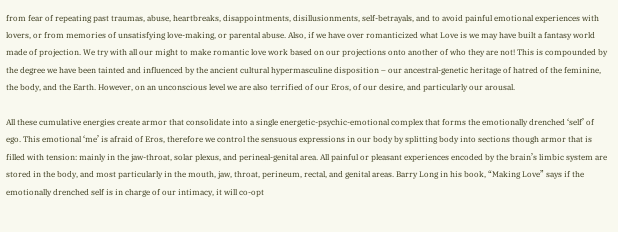from fear of repeating past traumas, abuse, heartbreaks, disappointments, disillusionments, self-betrayals, and to avoid painful emotional experiences with lovers, or from memories of unsatisfying love-making, or parental abuse. Also, if we have over romanticized what Love is we may have built a fantasy world made of projection. We try with all our might to make romantic love work based on our projections onto another of who they are not! This is compounded by the degree we have been tainted and influenced by the ancient cultural hypermasculine disposition – our ancestral-genetic heritage of hatred of the feminine, the body, and the Earth. However, on an unconscious level we are also terrified of our Eros, of our desire, and particularly our arousal.

All these cumulative energies create armor that consolidate into a single energetic-psychic-emotional complex that forms the emotionally drenched ‘self’ of ego. This emotional ‘me’ is afraid of Eros, therefore we control the sensuous expressions in our body by splitting body into sections though armor that is filled with tension: mainly in the jaw-throat, solar plexus, and perineal-genital area. All painful or pleasant experiences encoded by the brain’s limbic system are stored in the body, and most particularly in the mouth, jaw, throat, perineum, rectal, and genital areas. Barry Long in his book, “Making Love” says if the emotionally drenched self is in charge of our intimacy, it will co-opt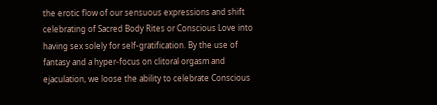the erotic flow of our sensuous expressions and shift celebrating of Sacred Body Rites or Conscious Love into having sex solely for self-gratification. By the use of fantasy and a hyper-focus on clitoral orgasm and ejaculation, we loose the ability to celebrate Conscious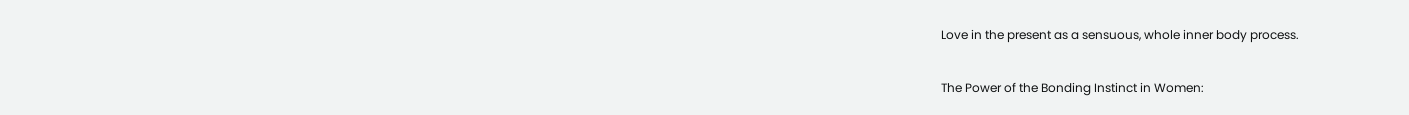Love in the present as a sensuous, whole inner body process.

The Power of the Bonding Instinct in Women: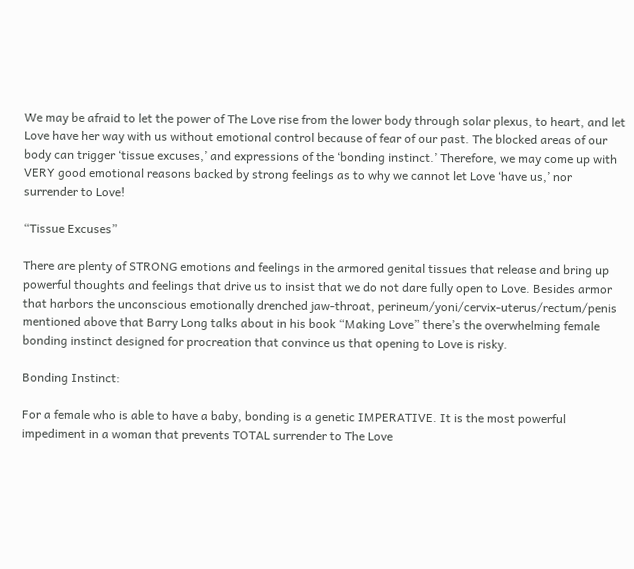We may be afraid to let the power of The Love rise from the lower body through solar plexus, to heart, and let Love have her way with us without emotional control because of fear of our past. The blocked areas of our body can trigger ‘tissue excuses,’ and expressions of the ‘bonding instinct.’ Therefore, we may come up with VERY good emotional reasons backed by strong feelings as to why we cannot let Love ‘have us,’ nor surrender to Love!

“Tissue Excuses”

There are plenty of STRONG emotions and feelings in the armored genital tissues that release and bring up powerful thoughts and feelings that drive us to insist that we do not dare fully open to Love. Besides armor that harbors the unconscious emotionally drenched jaw-throat, perineum/yoni/cervix-uterus/rectum/penis mentioned above that Barry Long talks about in his book “Making Love” there’s the overwhelming female bonding instinct designed for procreation that convince us that opening to Love is risky.

Bonding Instinct:

For a female who is able to have a baby, bonding is a genetic IMPERATIVE. It is the most powerful impediment in a woman that prevents TOTAL surrender to The Love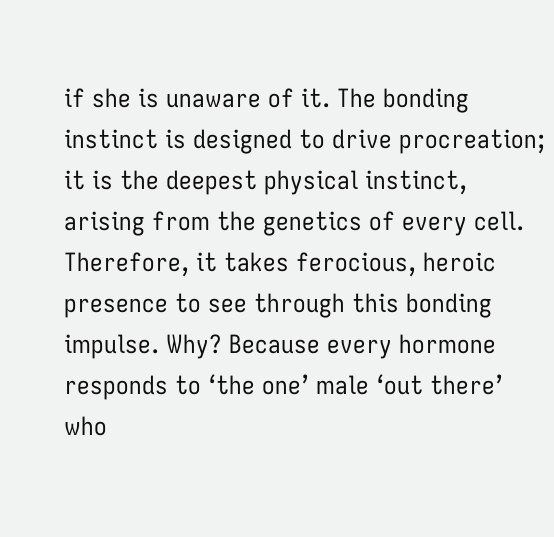if she is unaware of it. The bonding instinct is designed to drive procreation; it is the deepest physical instinct, arising from the genetics of every cell. Therefore, it takes ferocious, heroic presence to see through this bonding impulse. Why? Because every hormone responds to ‘the one’ male ‘out there’ who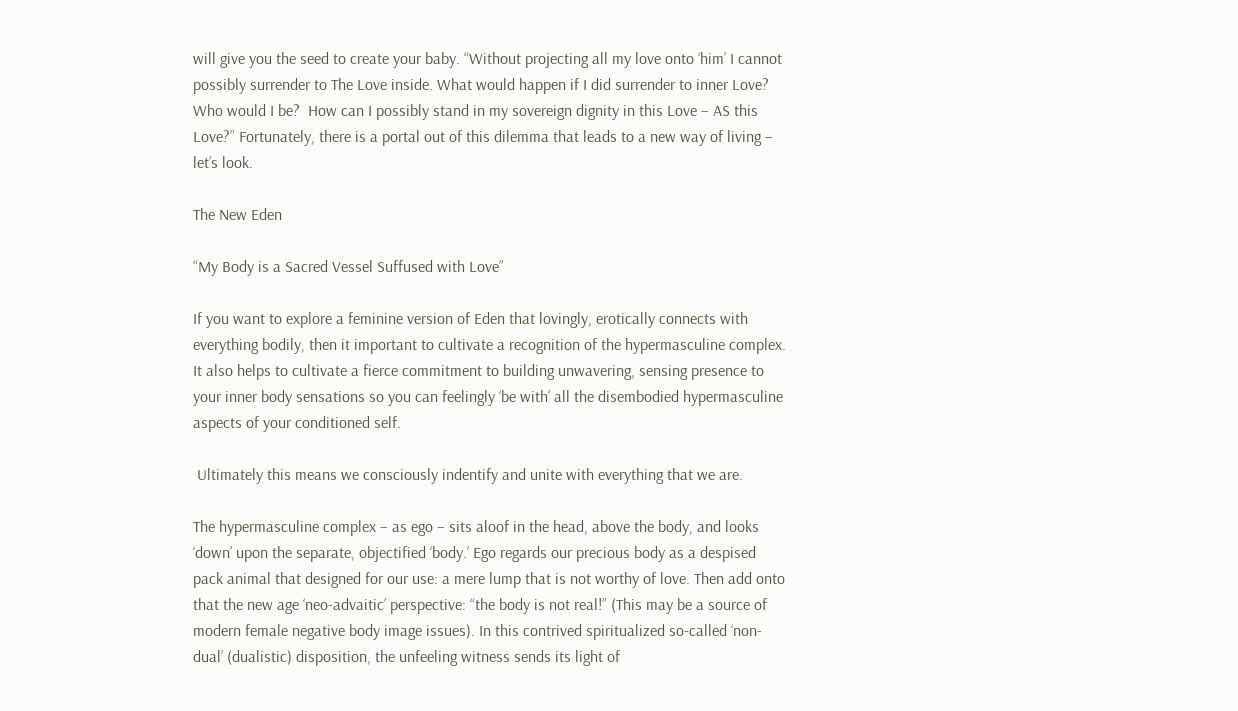will give you the seed to create your baby. “Without projecting all my love onto ‘him’ I cannot possibly surrender to The Love inside. What would happen if I did surrender to inner Love? Who would I be?  How can I possibly stand in my sovereign dignity in this Love – AS this Love?” Fortunately, there is a portal out of this dilemma that leads to a new way of living – let’s look.

The New Eden

“My Body is a Sacred Vessel Suffused with Love”

If you want to explore a feminine version of Eden that lovingly, erotically connects with everything bodily, then it important to cultivate a recognition of the hypermasculine complex. It also helps to cultivate a fierce commitment to building unwavering, sensing presence to your inner body sensations so you can feelingly ‘be with’ all the disembodied hypermasculine aspects of your conditioned self.

 Ultimately this means we consciously indentify and unite with everything that we are.

The hypermasculine complex – as ego – sits aloof in the head, above the body, and looks ‘down’ upon the separate, objectified ‘body.’ Ego regards our precious body as a despised pack animal that designed for our use: a mere lump that is not worthy of love. Then add onto that the new age ‘neo-advaitic’ perspective: “the body is not real!” (This may be a source of modern female negative body image issues). In this contrived spiritualized so-called ‘non-dual’ (dualistic) disposition, the unfeeling witness sends its light of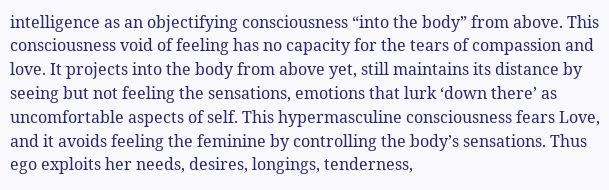intelligence as an objectifying consciousness “into the body” from above. This consciousness void of feeling has no capacity for the tears of compassion and love. It projects into the body from above yet, still maintains its distance by seeing but not feeling the sensations, emotions that lurk ‘down there’ as uncomfortable aspects of self. This hypermasculine consciousness fears Love, and it avoids feeling the feminine by controlling the body’s sensations. Thus ego exploits her needs, desires, longings, tenderness,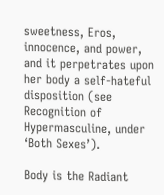sweetness, Eros, innocence, and power, and it perpetrates upon her body a self-hateful disposition (see Recognition of Hypermasculine, under ‘Both Sexes’).

Body is the Radiant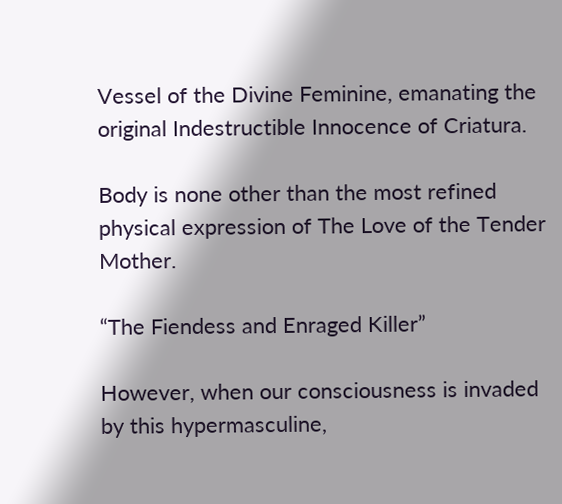Vessel of the Divine Feminine, emanating the original Indestructible Innocence of Criatura.

Body is none other than the most refined physical expression of The Love of the Tender Mother.

“The Fiendess and Enraged Killer”

However, when our consciousness is invaded by this hypermasculine,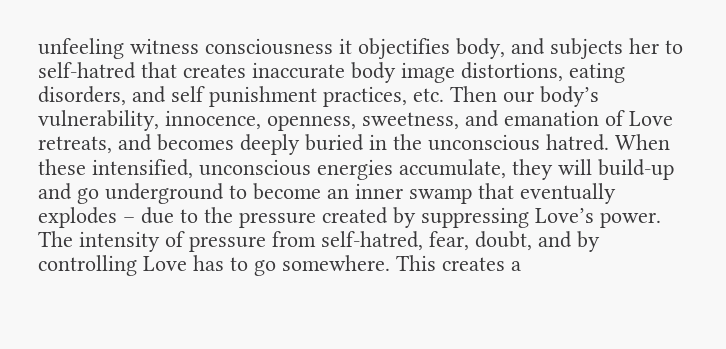unfeeling witness consciousness it objectifies body, and subjects her to self-hatred that creates inaccurate body image distortions, eating disorders, and self punishment practices, etc. Then our body’s vulnerability, innocence, openness, sweetness, and emanation of Love retreats, and becomes deeply buried in the unconscious hatred. When these intensified, unconscious energies accumulate, they will build-up and go underground to become an inner swamp that eventually explodes – due to the pressure created by suppressing Love’s power. The intensity of pressure from self-hatred, fear, doubt, and by controlling Love has to go somewhere. This creates a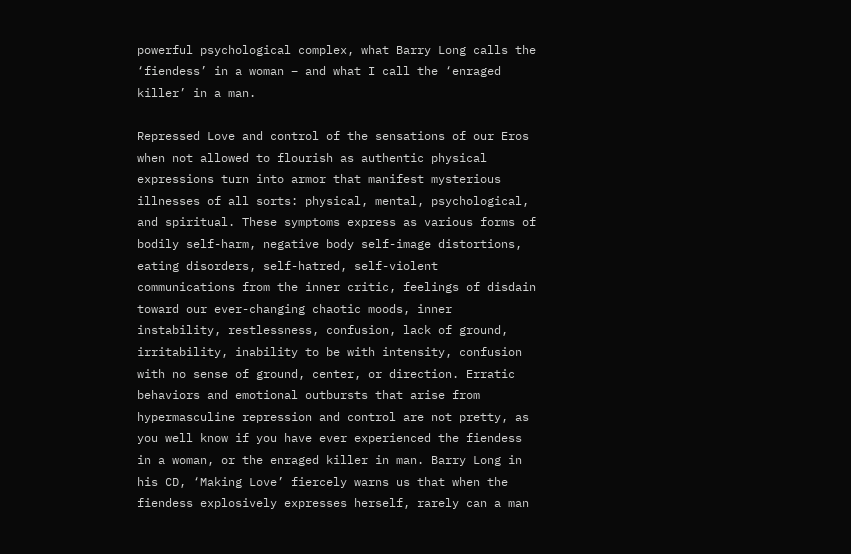powerful psychological complex, what Barry Long calls the ‘fiendess’ in a woman – and what I call the ‘enraged killer’ in a man.

Repressed Love and control of the sensations of our Eros when not allowed to flourish as authentic physical expressions turn into armor that manifest mysterious illnesses of all sorts: physical, mental, psychological, and spiritual. These symptoms express as various forms of bodily self-harm, negative body self-image distortions, eating disorders, self-hatred, self-violent communications from the inner critic, feelings of disdain toward our ever-changing chaotic moods, inner instability, restlessness, confusion, lack of ground, irritability, inability to be with intensity, confusion with no sense of ground, center, or direction. Erratic behaviors and emotional outbursts that arise from hypermasculine repression and control are not pretty, as you well know if you have ever experienced the fiendess in a woman, or the enraged killer in man. Barry Long in his CD, ‘Making Love’ fiercely warns us that when the fiendess explosively expresses herself, rarely can a man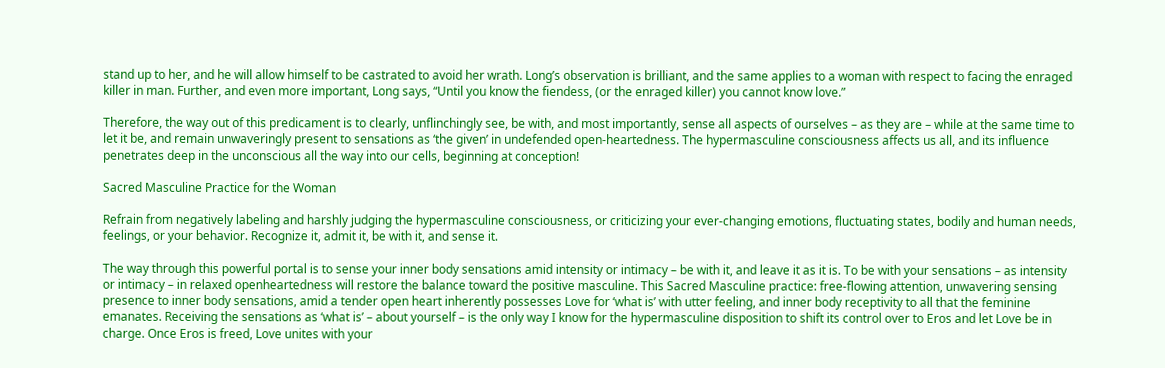stand up to her, and he will allow himself to be castrated to avoid her wrath. Long’s observation is brilliant, and the same applies to a woman with respect to facing the enraged killer in man. Further, and even more important, Long says, “Until you know the fiendess, (or the enraged killer) you cannot know love.”

Therefore, the way out of this predicament is to clearly, unflinchingly see, be with, and most importantly, sense all aspects of ourselves – as they are – while at the same time to let it be, and remain unwaveringly present to sensations as ‘the given’ in undefended open-heartedness. The hypermasculine consciousness affects us all, and its influence penetrates deep in the unconscious all the way into our cells, beginning at conception!

Sacred Masculine Practice for the Woman

Refrain from negatively labeling and harshly judging the hypermasculine consciousness, or criticizing your ever-changing emotions, fluctuating states, bodily and human needs, feelings, or your behavior. Recognize it, admit it, be with it, and sense it.

The way through this powerful portal is to sense your inner body sensations amid intensity or intimacy – be with it, and leave it as it is. To be with your sensations – as intensity or intimacy – in relaxed openheartedness will restore the balance toward the positive masculine. This Sacred Masculine practice: free-flowing attention, unwavering sensing presence to inner body sensations, amid a tender open heart inherently possesses Love for ‘what is’ with utter feeling, and inner body receptivity to all that the feminine emanates. Receiving the sensations as ‘what is’ – about yourself – is the only way I know for the hypermasculine disposition to shift its control over to Eros and let Love be in charge. Once Eros is freed, Love unites with your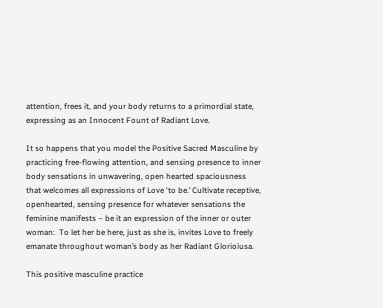attention, frees it, and your body returns to a primordial state, expressing as an Innocent Fount of Radiant Love.

It so happens that you model the Positive Sacred Masculine by practicing free-flowing attention, and sensing presence to inner body sensations in unwavering, open hearted spaciousness that welcomes all expressions of Love ‘to be.’ Cultivate receptive, openhearted, sensing presence for whatever sensations the feminine manifests – be it an expression of the inner or outer woman:  To let her be here, just as she is, invites Love to freely emanate throughout woman’s body as her Radiant Glorioiusa.

This positive masculine practice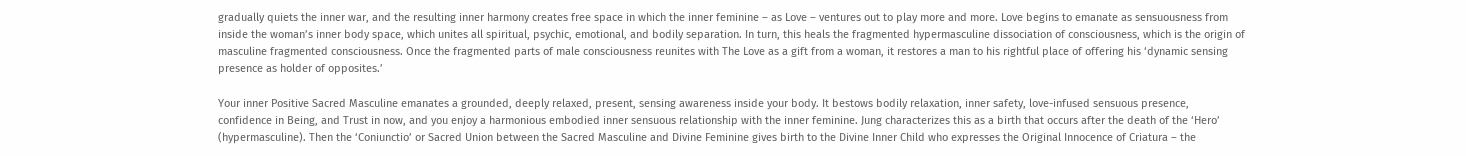gradually quiets the inner war, and the resulting inner harmony creates free space in which the inner feminine – as Love – ventures out to play more and more. Love begins to emanate as sensuousness from inside the woman’s inner body space, which unites all spiritual, psychic, emotional, and bodily separation. In turn, this heals the fragmented hypermasculine dissociation of consciousness, which is the origin of masculine fragmented consciousness. Once the fragmented parts of male consciousness reunites with The Love as a gift from a woman, it restores a man to his rightful place of offering his ‘dynamic sensing presence as holder of opposites.’

Your inner Positive Sacred Masculine emanates a grounded, deeply relaxed, present, sensing awareness inside your body. It bestows bodily relaxation, inner safety, love-infused sensuous presence, confidence in Being, and Trust in now, and you enjoy a harmonious embodied inner sensuous relationship with the inner feminine. Jung characterizes this as a birth that occurs after the death of the ‘Hero’ (hypermasculine). Then the ‘Coniunctio’ or Sacred Union between the Sacred Masculine and Divine Feminine gives birth to the Divine Inner Child who expresses the Original Innocence of Criatura – the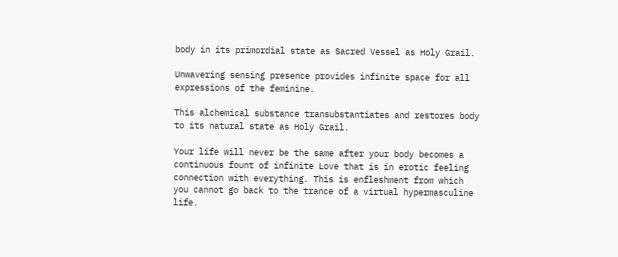body in its primordial state as Sacred Vessel as Holy Grail.

Unwavering sensing presence provides infinite space for all expressions of the feminine.

This alchemical substance transubstantiates and restores body to its natural state as Holy Grail.

Your life will never be the same after your body becomes a continuous fount of infinite Love that is in erotic feeling connection with everything. This is enfleshment from which you cannot go back to the trance of a virtual hypermasculine life.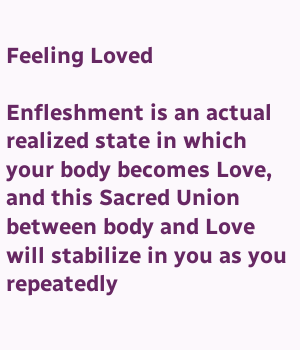Feeling Loved

Enfleshment is an actual realized state in which your body becomes Love, and this Sacred Union between body and Love will stabilize in you as you repeatedly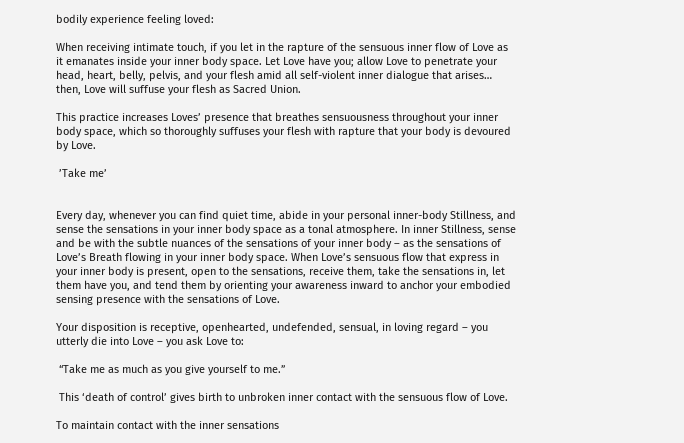bodily experience feeling loved:

When receiving intimate touch, if you let in the rapture of the sensuous inner flow of Love as it emanates inside your inner body space. Let Love have you; allow Love to penetrate your head, heart, belly, pelvis, and your flesh amid all self-violent inner dialogue that arises… then, Love will suffuse your flesh as Sacred Union.

This practice increases Loves’ presence that breathes sensuousness throughout your inner body space, which so thoroughly suffuses your flesh with rapture that your body is devoured by Love.

 ’Take me’


Every day, whenever you can find quiet time, abide in your personal inner-body Stillness, and sense the sensations in your inner body space as a tonal atmosphere. In inner Stillness, sense and be with the subtle nuances of the sensations of your inner body – as the sensations of Love’s Breath flowing in your inner body space. When Love’s sensuous flow that express in your inner body is present, open to the sensations, receive them, take the sensations in, let them have you, and tend them by orienting your awareness inward to anchor your embodied sensing presence with the sensations of Love.

Your disposition is receptive, openhearted, undefended, sensual, in loving regard – you utterly die into Love – you ask Love to:

 “Take me as much as you give yourself to me.”

 This ‘death of control’ gives birth to unbroken inner contact with the sensuous flow of Love.

To maintain contact with the inner sensations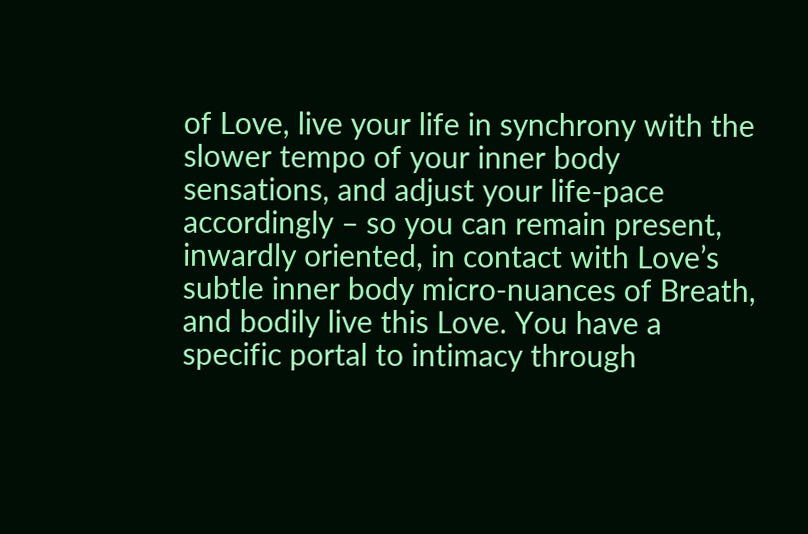of Love, live your life in synchrony with the slower tempo of your inner body sensations, and adjust your life-pace accordingly – so you can remain present, inwardly oriented, in contact with Love’s subtle inner body micro-nuances of Breath, and bodily live this Love. You have a specific portal to intimacy through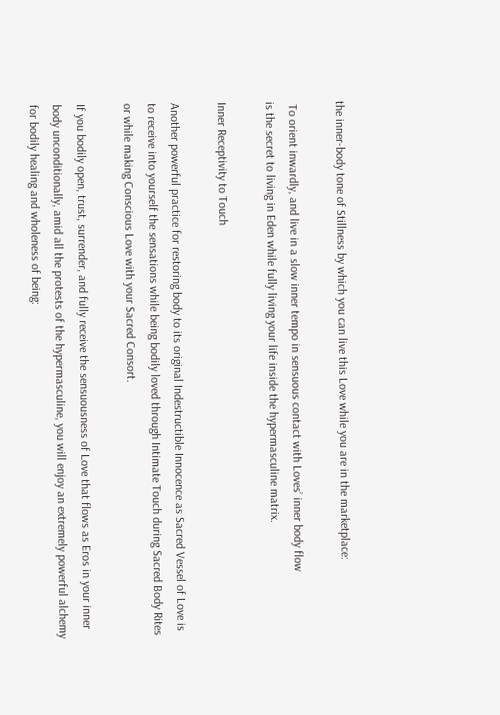the inner-body tone of Stillness by which you can live this Love while you are in the marketplace:

 To orient inwardly, and live in a slow inner tempo in sensuous contact with Loves’ inner body flow                                         is the secret to living in Eden while fully living your life inside the hypermasculine matrix.

Inner Receptivity to Touch

Another powerful practice for restoring body to its original Indestructible Innocence as Sacred Vessel of Love is to receive into yourself the sensations while being bodily loved through Intimate Touch during Sacred Body Rites or while making Conscious Love with your Sacred Consort.

If you bodily open, trust, surrender, and fully receive the sensuousness of Love that flows as Eros in your inner body unconditionally, amid all the protests of the hypermasculine, you will enjoy an extremely powerful alchemy for bodily healing and wholeness of being: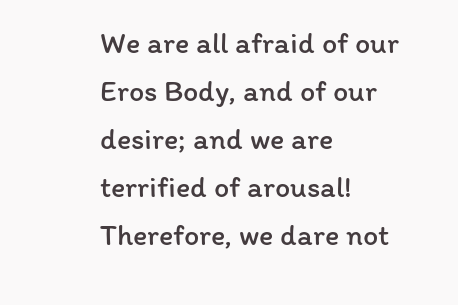We are all afraid of our Eros Body, and of our desire; and we are terrified of arousal! Therefore, we dare not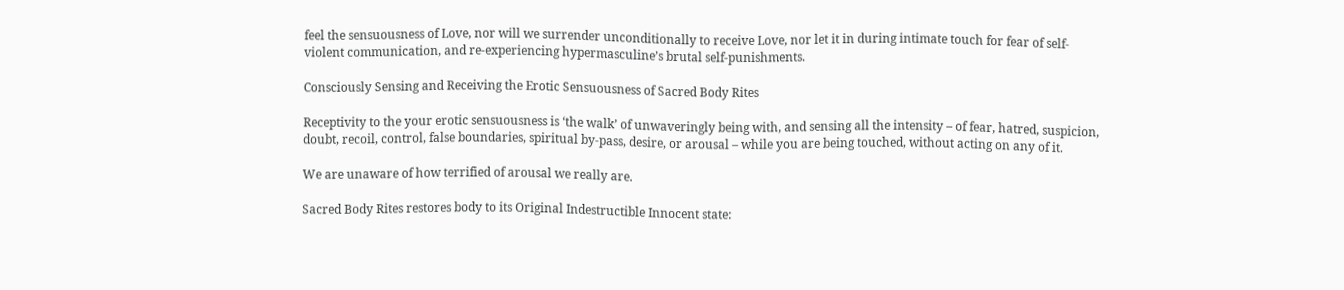feel the sensuousness of Love, nor will we surrender unconditionally to receive Love, nor let it in during intimate touch for fear of self-violent communication, and re-experiencing hypermasculine’s brutal self-punishments.

Consciously Sensing and Receiving the Erotic Sensuousness of Sacred Body Rites

Receptivity to the your erotic sensuousness is ‘the walk’ of unwaveringly being with, and sensing all the intensity – of fear, hatred, suspicion, doubt, recoil, control, false boundaries, spiritual by-pass, desire, or arousal – while you are being touched, without acting on any of it.

We are unaware of how terrified of arousal we really are.

Sacred Body Rites restores body to its Original Indestructible Innocent state: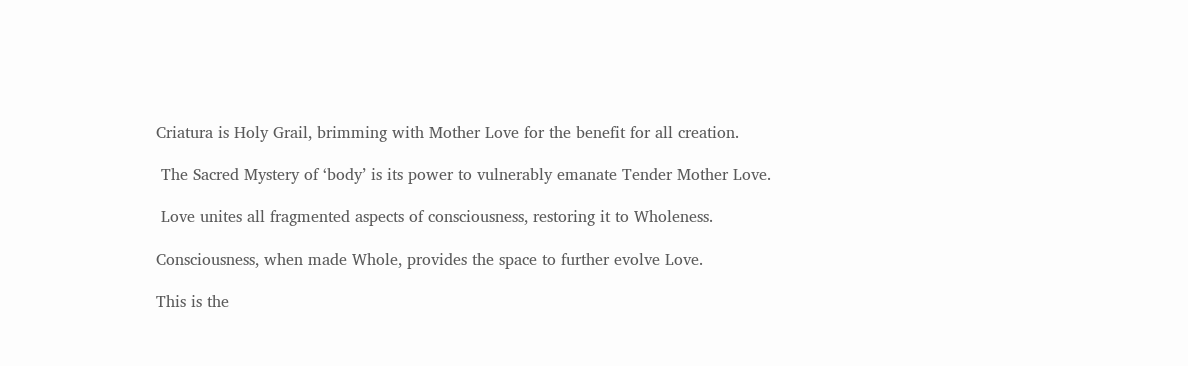Criatura is Holy Grail, brimming with Mother Love for the benefit for all creation.

 The Sacred Mystery of ‘body’ is its power to vulnerably emanate Tender Mother Love.

 Love unites all fragmented aspects of consciousness, restoring it to Wholeness.

Consciousness, when made Whole, provides the space to further evolve Love.

This is the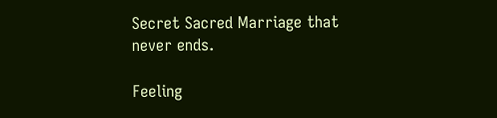Secret Sacred Marriage that never ends.

Feeling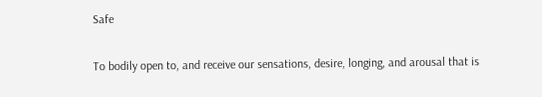Safe

To bodily open to, and receive our sensations, desire, longing, and arousal that is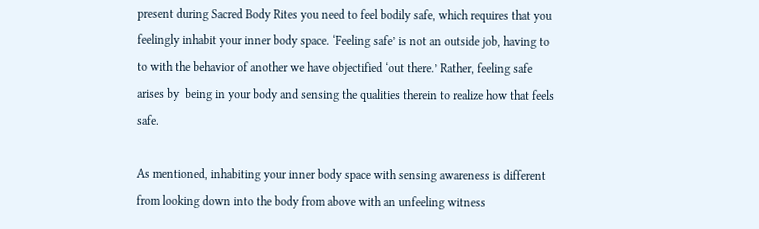present during Sacred Body Rites you need to feel bodily safe, which requires that you feelingly inhabit your inner body space. ‘Feeling safe’ is not an outside job, having to to with the behavior of another we have objectified ‘out there.’ Rather, feeling safe arises by  being in your body and sensing the qualities therein to realize how that feels safe.

As mentioned, inhabiting your inner body space with sensing awareness is different from looking down into the body from above with an unfeeling witness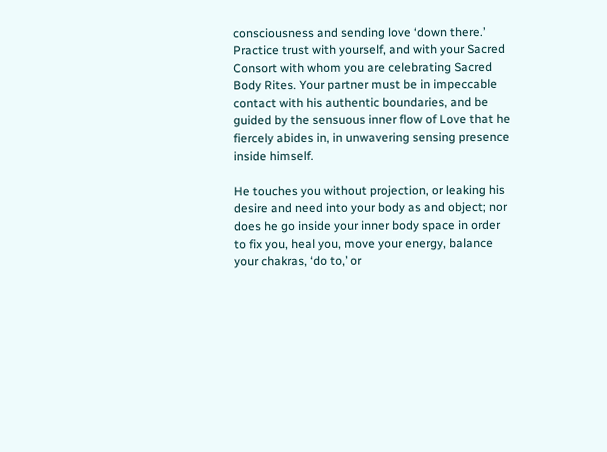consciousness and sending love ‘down there.’ Practice trust with yourself, and with your Sacred Consort with whom you are celebrating Sacred Body Rites. Your partner must be in impeccable contact with his authentic boundaries, and be guided by the sensuous inner flow of Love that he fiercely abides in, in unwavering sensing presence inside himself.

He touches you without projection, or leaking his desire and need into your body as and object; nor does he go inside your inner body space in order to fix you, heal you, move your energy, balance your chakras, ‘do to,’ or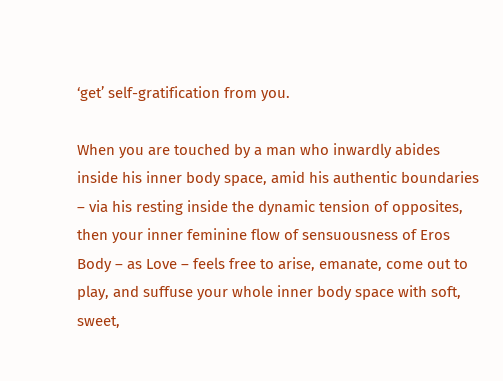‘get’ self-gratification from you.

When you are touched by a man who inwardly abides inside his inner body space, amid his authentic boundaries – via his resting inside the dynamic tension of opposites, then your inner feminine flow of sensuousness of Eros Body – as Love – feels free to arise, emanate, come out to play, and suffuse your whole inner body space with soft, sweet,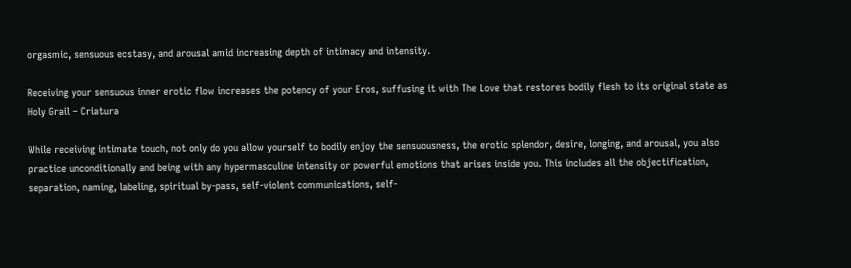orgasmic, sensuous ecstasy, and arousal amid increasing depth of intimacy and intensity.

Receiving your sensuous inner erotic flow increases the potency of your Eros, suffusing it with The Love that restores bodily flesh to its original state as Holy Grail – Criatura

While receiving intimate touch, not only do you allow yourself to bodily enjoy the sensuousness, the erotic splendor, desire, longing, and arousal, you also practice unconditionally and being with any hypermasculine intensity or powerful emotions that arises inside you. This includes all the objectification, separation, naming, labeling, spiritual by-pass, self-violent communications, self-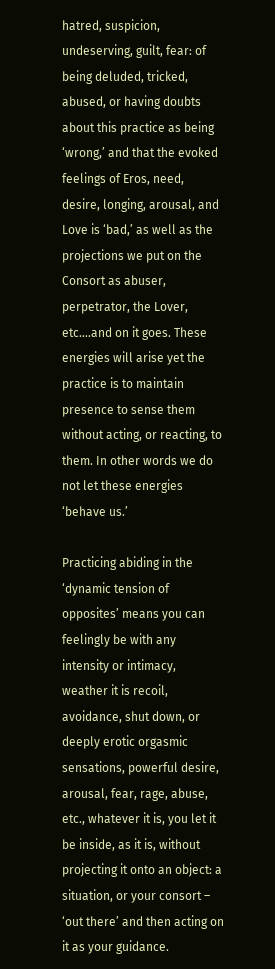hatred, suspicion, undeserving, guilt, fear: of being deluded, tricked, abused, or having doubts about this practice as being ‘wrong,’ and that the evoked feelings of Eros, need, desire, longing, arousal, and Love is ‘bad,’ as well as the projections we put on the Consort as abuser, perpetrator, the Lover, etc….and on it goes. These energies will arise yet the practice is to maintain presence to sense them without acting, or reacting, to them. In other words we do not let these energies ‘behave us.’

Practicing abiding in the ‘dynamic tension of opposites’ means you can feelingly be with any intensity or intimacy, weather it is recoil, avoidance, shut down, or deeply erotic orgasmic sensations, powerful desire, arousal, fear, rage, abuse, etc., whatever it is, you let it be inside, as it is, without projecting it onto an object: a situation, or your consort – ‘out there’ and then acting on it as your guidance.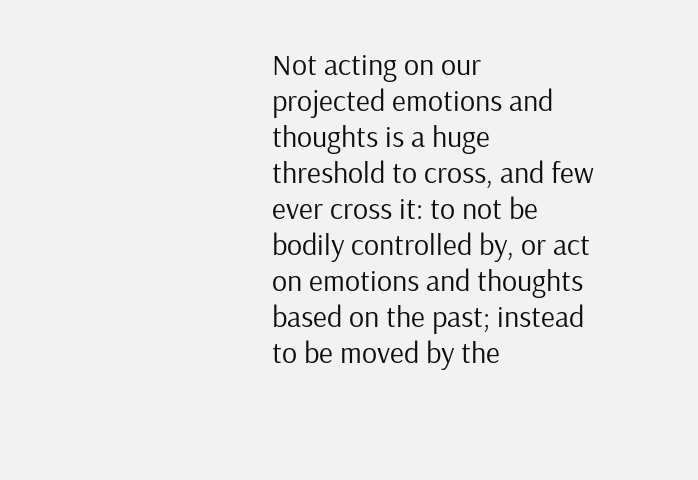Not acting on our projected emotions and thoughts is a huge threshold to cross, and few ever cross it: to not be bodily controlled by, or act on emotions and thoughts based on the past; instead to be moved by the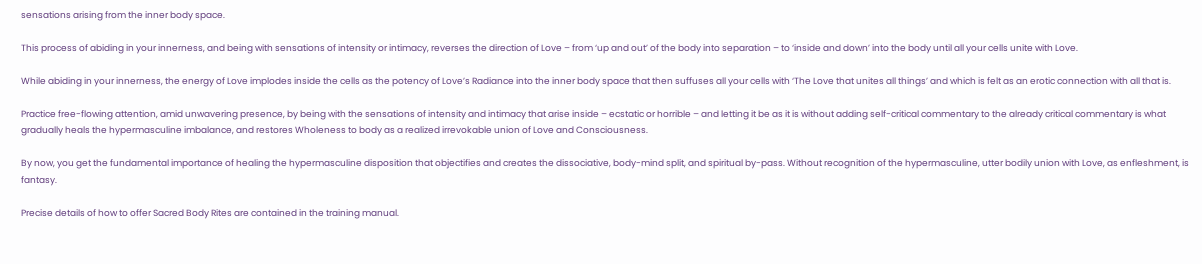sensations arising from the inner body space.

This process of abiding in your innerness, and being with sensations of intensity or intimacy, reverses the direction of Love – from ‘up and out’ of the body into separation – to ‘inside and down’ into the body until all your cells unite with Love.

While abiding in your innerness, the energy of Love implodes inside the cells as the potency of Love’s Radiance into the inner body space that then suffuses all your cells with ‘The Love that unites all things’ and which is felt as an erotic connection with all that is.

Practice free-flowing attention, amid unwavering presence, by being with the sensations of intensity and intimacy that arise inside – ecstatic or horrible – and letting it be as it is without adding self-critical commentary to the already critical commentary is what gradually heals the hypermasculine imbalance, and restores Wholeness to body as a realized irrevokable union of Love and Consciousness.

By now, you get the fundamental importance of healing the hypermasculine disposition that objectifies and creates the dissociative, body-mind split, and spiritual by-pass. Without recognition of the hypermasculine, utter bodily union with Love, as enfleshment, is fantasy.

Precise details of how to offer Sacred Body Rites are contained in the training manual.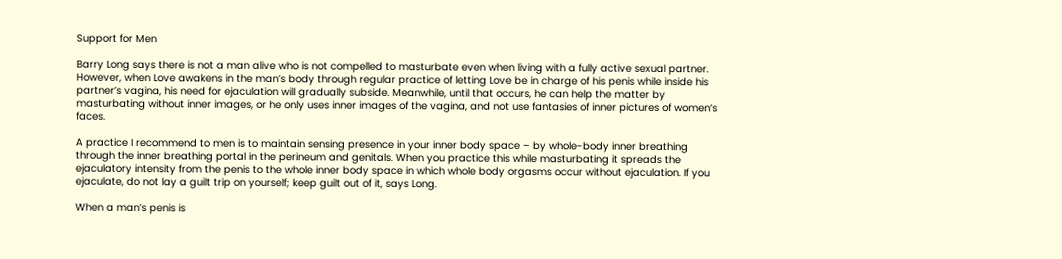Support for Men

Barry Long says there is not a man alive who is not compelled to masturbate even when living with a fully active sexual partner. However, when Love awakens in the man’s body through regular practice of letting Love be in charge of his penis while inside his partner’s vagina, his need for ejaculation will gradually subside. Meanwhile, until that occurs, he can help the matter by masturbating without inner images, or he only uses inner images of the vagina, and not use fantasies of inner pictures of women’s faces.

A practice I recommend to men is to maintain sensing presence in your inner body space – by whole-body inner breathing through the inner breathing portal in the perineum and genitals. When you practice this while masturbating it spreads the ejaculatory intensity from the penis to the whole inner body space in which whole body orgasms occur without ejaculation. If you ejaculate, do not lay a guilt trip on yourself; keep guilt out of it, says Long.

When a man’s penis is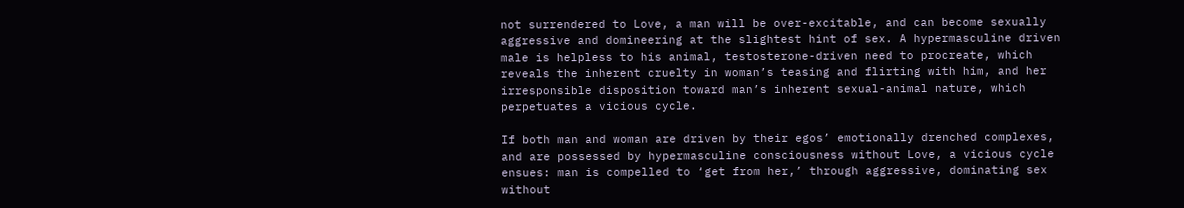not surrendered to Love, a man will be over-excitable, and can become sexually aggressive and domineering at the slightest hint of sex. A hypermasculine driven male is helpless to his animal, testosterone-driven need to procreate, which reveals the inherent cruelty in woman’s teasing and flirting with him, and her irresponsible disposition toward man’s inherent sexual-animal nature, which perpetuates a vicious cycle.

If both man and woman are driven by their egos’ emotionally drenched complexes, and are possessed by hypermasculine consciousness without Love, a vicious cycle ensues: man is compelled to ‘get from her,’ through aggressive, dominating sex without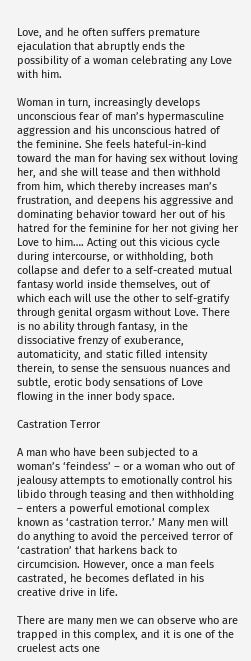Love, and he often suffers premature ejaculation that abruptly ends the possibility of a woman celebrating any Love with him.

Woman in turn, increasingly develops unconscious fear of man’s hypermasculine aggression and his unconscious hatred of the feminine. She feels hateful-in-kind toward the man for having sex without loving her, and she will tease and then withhold from him, which thereby increases man’s frustration, and deepens his aggressive and dominating behavior toward her out of his hatred for the feminine for her not giving her Love to him…. Acting out this vicious cycle during intercourse, or withholding, both collapse and defer to a self-created mutual fantasy world inside themselves, out of which each will use the other to self-gratify through genital orgasm without Love. There is no ability through fantasy, in the dissociative frenzy of exuberance, automaticity, and static filled intensity therein, to sense the sensuous nuances and subtle, erotic body sensations of Love flowing in the inner body space.

Castration Terror

A man who have been subjected to a woman’s ‘feindess’ – or a woman who out of jealousy attempts to emotionally control his libido through teasing and then withholding – enters a powerful emotional complex known as ‘castration terror.’ Many men will do anything to avoid the perceived terror of ‘castration’ that harkens back to circumcision. However, once a man feels castrated, he becomes deflated in his creative drive in life.

There are many men we can observe who are trapped in this complex, and it is one of the cruelest acts one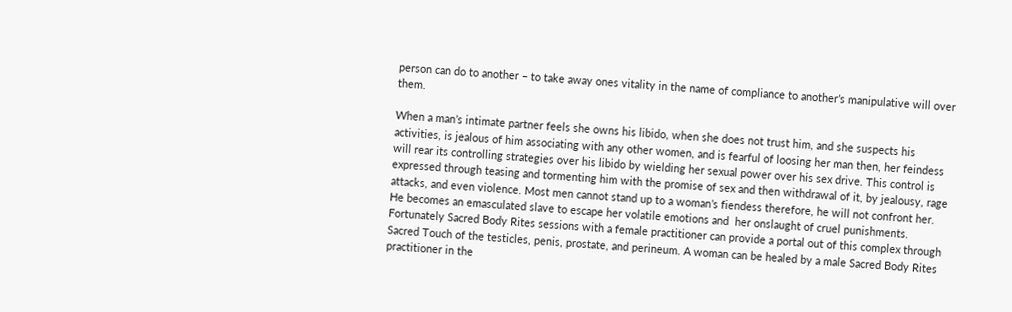person can do to another – to take away ones vitality in the name of compliance to another’s manipulative will over them.

When a man’s intimate partner feels she owns his libido, when she does not trust him, and she suspects his activities, is jealous of him associating with any other women, and is fearful of loosing her man then, her feindess will rear its controlling strategies over his libido by wielding her sexual power over his sex drive. This control is expressed through teasing and tormenting him with the promise of sex and then withdrawal of it, by jealousy, rage attacks, and even violence. Most men cannot stand up to a woman’s fiendess therefore, he will not confront her. He becomes an emasculated slave to escape her volatile emotions and  her onslaught of cruel punishments. Fortunately Sacred Body Rites sessions with a female practitioner can provide a portal out of this complex through Sacred Touch of the testicles, penis, prostate, and perineum. A woman can be healed by a male Sacred Body Rites practitioner in the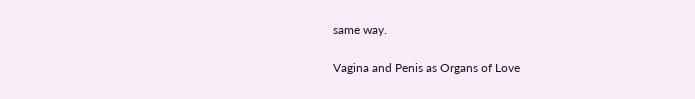same way.

Vagina and Penis as Organs of Love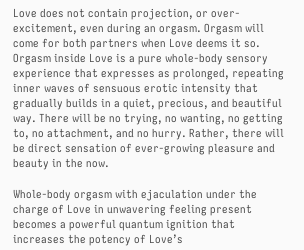Love does not contain projection, or over-excitement, even during an orgasm. Orgasm will come for both partners when Love deems it so. Orgasm inside Love is a pure whole-body sensory experience that expresses as prolonged, repeating inner waves of sensuous erotic intensity that gradually builds in a quiet, precious, and beautiful way. There will be no trying, no wanting, no getting to, no attachment, and no hurry. Rather, there will be direct sensation of ever-growing pleasure and beauty in the now.

Whole-body orgasm with ejaculation under the charge of Love in unwavering feeling present becomes a powerful quantum ignition that increases the potency of Love’s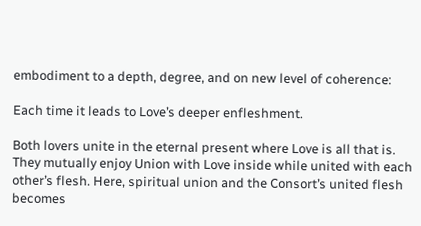embodiment to a depth, degree, and on new level of coherence:

Each time it leads to Love’s deeper enfleshment.

Both lovers unite in the eternal present where Love is all that is. They mutually enjoy Union with Love inside while united with each other’s flesh. Here, spiritual union and the Consort’s united flesh becomes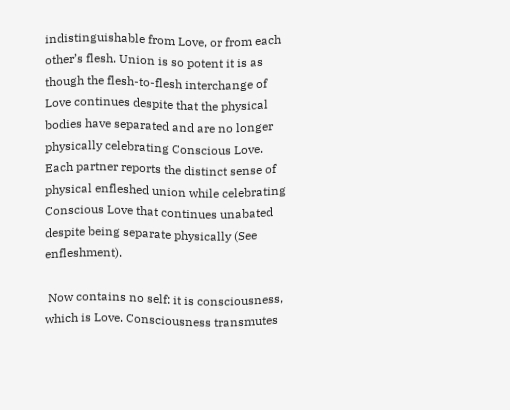indistinguishable from Love, or from each other’s flesh. Union is so potent it is as though the flesh-to-flesh interchange of Love continues despite that the physical bodies have separated and are no longer physically celebrating Conscious Love. Each partner reports the distinct sense of physical enfleshed union while celebrating Conscious Love that continues unabated despite being separate physically (See enfleshment).

 Now contains no self: it is consciousness, which is Love. Consciousness transmutes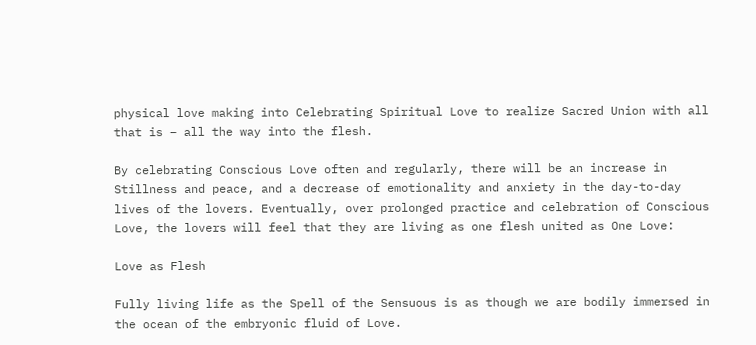physical love making into Celebrating Spiritual Love to realize Sacred Union with all that is – all the way into the flesh.

By celebrating Conscious Love often and regularly, there will be an increase in Stillness and peace, and a decrease of emotionality and anxiety in the day-to-day lives of the lovers. Eventually, over prolonged practice and celebration of Conscious Love, the lovers will feel that they are living as one flesh united as One Love:

Love as Flesh

Fully living life as the Spell of the Sensuous is as though we are bodily immersed in the ocean of the embryonic fluid of Love.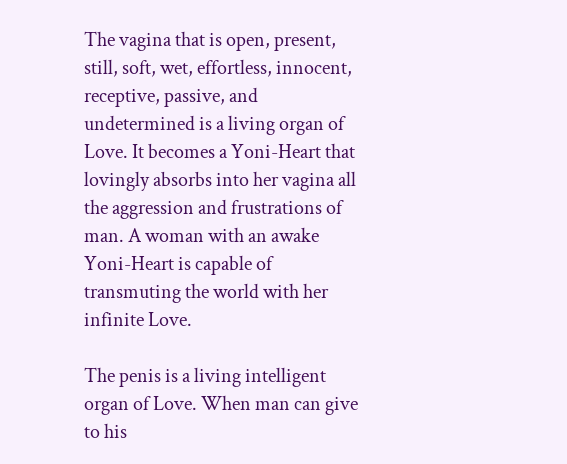The vagina that is open, present, still, soft, wet, effortless, innocent, receptive, passive, and undetermined is a living organ of Love. It becomes a Yoni-Heart that lovingly absorbs into her vagina all the aggression and frustrations of man. A woman with an awake Yoni-Heart is capable of transmuting the world with her infinite Love.

The penis is a living intelligent organ of Love. When man can give to his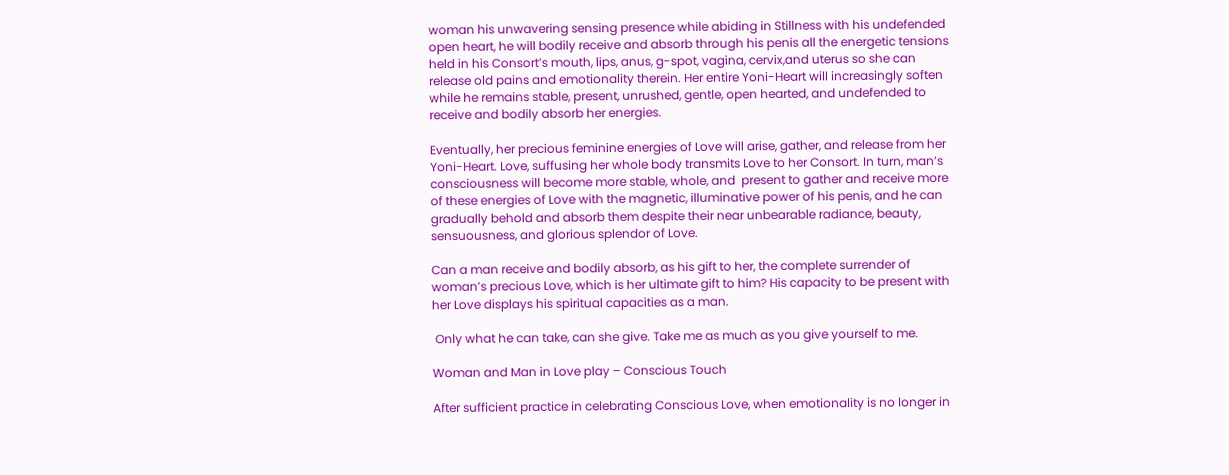woman his unwavering sensing presence while abiding in Stillness with his undefended open heart, he will bodily receive and absorb through his penis all the energetic tensions held in his Consort’s mouth, lips, anus, g-spot, vagina, cervix,and uterus so she can release old pains and emotionality therein. Her entire Yoni-Heart will increasingly soften while he remains stable, present, unrushed, gentle, open hearted, and undefended to receive and bodily absorb her energies.

Eventually, her precious feminine energies of Love will arise, gather, and release from her Yoni-Heart. Love, suffusing her whole body transmits Love to her Consort. In turn, man’s consciousness will become more stable, whole, and  present to gather and receive more of these energies of Love with the magnetic, illuminative power of his penis, and he can gradually behold and absorb them despite their near unbearable radiance, beauty, sensuousness, and glorious splendor of Love.

Can a man receive and bodily absorb, as his gift to her, the complete surrender of woman’s precious Love, which is her ultimate gift to him? His capacity to be present with her Love displays his spiritual capacities as a man.

 Only what he can take, can she give. Take me as much as you give yourself to me.

Woman and Man in Love play – Conscious Touch

After sufficient practice in celebrating Conscious Love, when emotionality is no longer in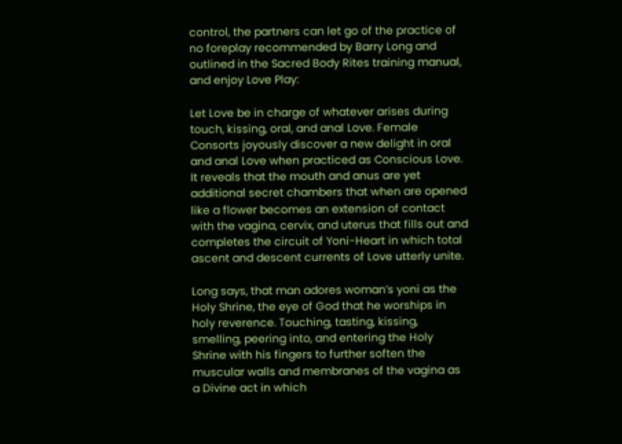control, the partners can let go of the practice of no foreplay recommended by Barry Long and outlined in the Sacred Body Rites training manual, and enjoy Love Play:

Let Love be in charge of whatever arises during touch, kissing, oral, and anal Love. Female Consorts joyously discover a new delight in oral and anal Love when practiced as Conscious Love. It reveals that the mouth and anus are yet additional secret chambers that when are opened like a flower becomes an extension of contact with the vagina, cervix, and uterus that fills out and completes the circuit of Yoni-Heart in which total ascent and descent currents of Love utterly unite.

Long says, that man adores woman’s yoni as the Holy Shrine, the eye of God that he worships in holy reverence. Touching, tasting, kissing, smelling, peering into, and entering the Holy Shrine with his fingers to further soften the muscular walls and membranes of the vagina as a Divine act in which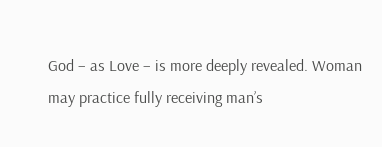God – as Love – is more deeply revealed. Woman may practice fully receiving man’s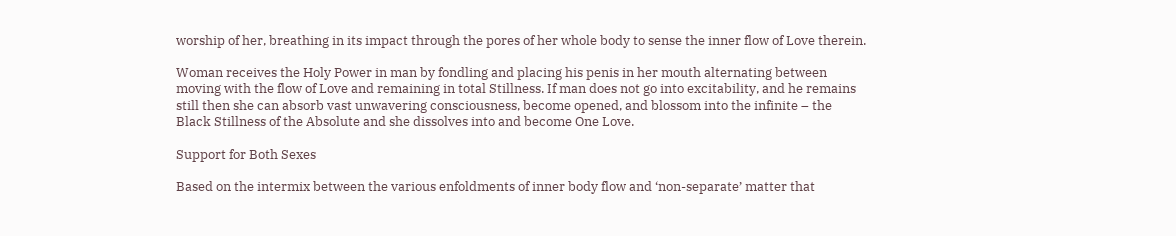worship of her, breathing in its impact through the pores of her whole body to sense the inner flow of Love therein.

Woman receives the Holy Power in man by fondling and placing his penis in her mouth alternating between moving with the flow of Love and remaining in total Stillness. If man does not go into excitability, and he remains still then she can absorb vast unwavering consciousness, become opened, and blossom into the infinite – the Black Stillness of the Absolute and she dissolves into and become One Love.

Support for Both Sexes

Based on the intermix between the various enfoldments of inner body flow and ‘non-separate’ matter that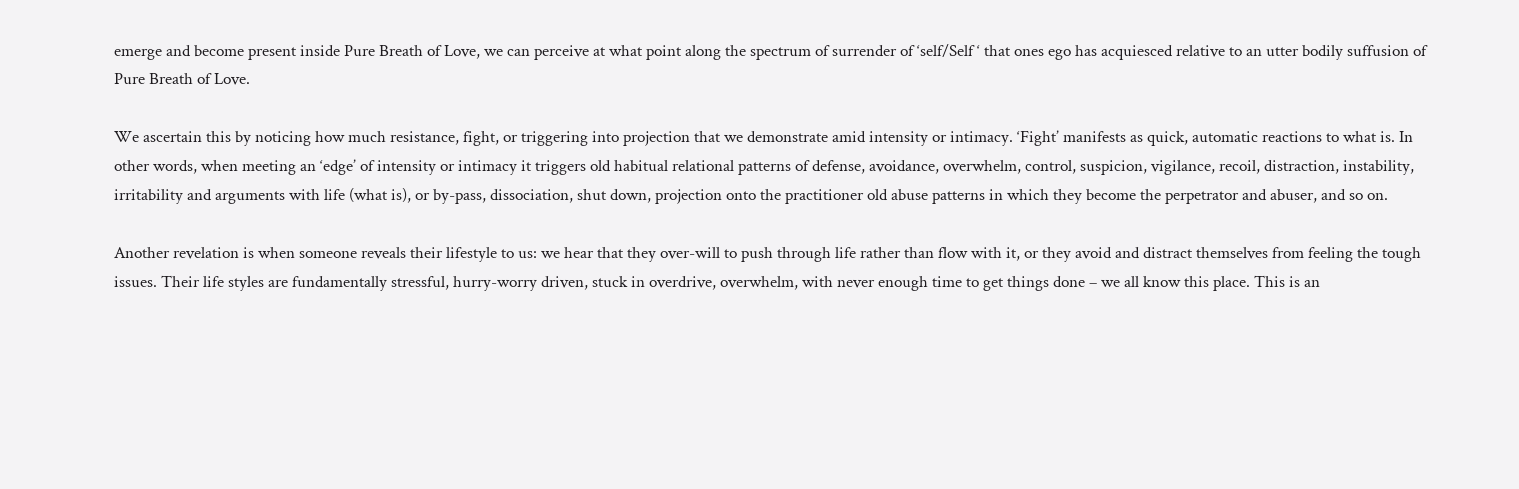emerge and become present inside Pure Breath of Love, we can perceive at what point along the spectrum of surrender of ‘self/Self ‘ that ones ego has acquiesced relative to an utter bodily suffusion of Pure Breath of Love.

We ascertain this by noticing how much resistance, fight, or triggering into projection that we demonstrate amid intensity or intimacy. ‘Fight’ manifests as quick, automatic reactions to what is. In other words, when meeting an ‘edge’ of intensity or intimacy it triggers old habitual relational patterns of defense, avoidance, overwhelm, control, suspicion, vigilance, recoil, distraction, instability, irritability and arguments with life (what is), or by-pass, dissociation, shut down, projection onto the practitioner old abuse patterns in which they become the perpetrator and abuser, and so on.

Another revelation is when someone reveals their lifestyle to us: we hear that they over-will to push through life rather than flow with it, or they avoid and distract themselves from feeling the tough issues. Their life styles are fundamentally stressful, hurry-worry driven, stuck in overdrive, overwhelm, with never enough time to get things done – we all know this place. This is an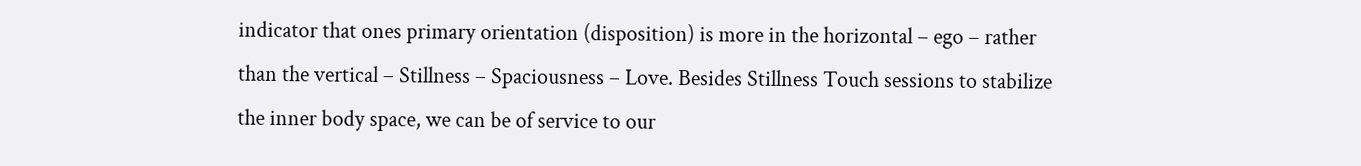indicator that ones primary orientation (disposition) is more in the horizontal – ego – rather than the vertical – Stillness – Spaciousness – Love. Besides Stillness Touch sessions to stabilize the inner body space, we can be of service to our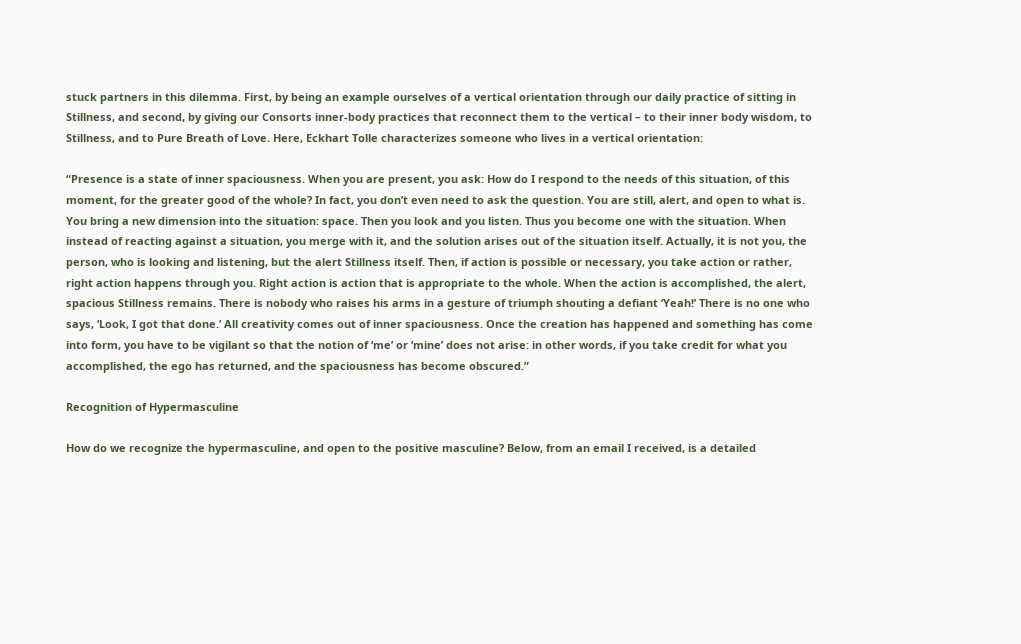stuck partners in this dilemma. First, by being an example ourselves of a vertical orientation through our daily practice of sitting in Stillness, and second, by giving our Consorts inner-body practices that reconnect them to the vertical – to their inner body wisdom, to Stillness, and to Pure Breath of Love. Here, Eckhart Tolle characterizes someone who lives in a vertical orientation:

“Presence is a state of inner spaciousness. When you are present, you ask: How do I respond to the needs of this situation, of this moment, for the greater good of the whole? In fact, you don’t even need to ask the question. You are still, alert, and open to what is. You bring a new dimension into the situation: space. Then you look and you listen. Thus you become one with the situation. When instead of reacting against a situation, you merge with it, and the solution arises out of the situation itself. Actually, it is not you, the person, who is looking and listening, but the alert Stillness itself. Then, if action is possible or necessary, you take action or rather, right action happens through you. Right action is action that is appropriate to the whole. When the action is accomplished, the alert, spacious Stillness remains. There is nobody who raises his arms in a gesture of triumph shouting a defiant ‘Yeah!’ There is no one who says, ‘Look, I got that done.’ All creativity comes out of inner spaciousness. Once the creation has happened and something has come into form, you have to be vigilant so that the notion of ‘me’ or ‘mine’ does not arise: in other words, if you take credit for what you accomplished, the ego has returned, and the spaciousness has become obscured.”

Recognition of Hypermasculine

How do we recognize the hypermasculine, and open to the positive masculine? Below, from an email I received, is a detailed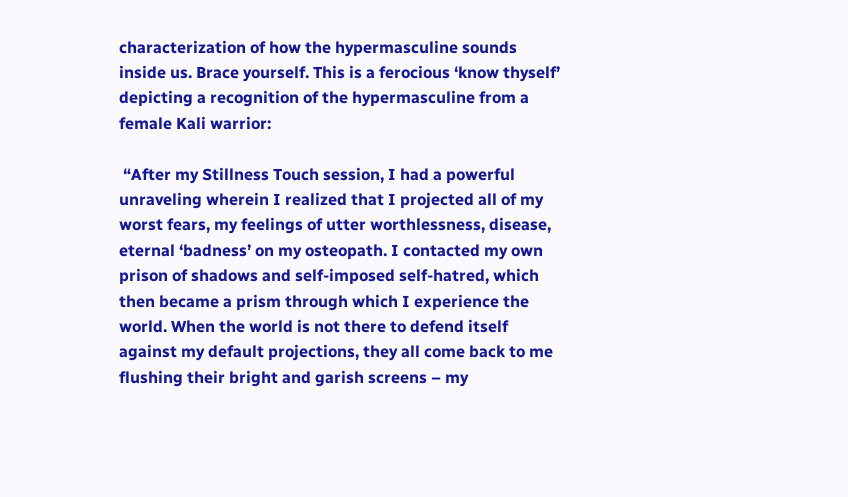characterization of how the hypermasculine sounds inside us. Brace yourself. This is a ferocious ‘know thyself’ depicting a recognition of the hypermasculine from a female Kali warrior:

 “After my Stillness Touch session, I had a powerful unraveling wherein I realized that I projected all of my worst fears, my feelings of utter worthlessness, disease, eternal ‘badness’ on my osteopath. I contacted my own prison of shadows and self-imposed self-hatred, which then became a prism through which I experience the world. When the world is not there to defend itself against my default projections, they all come back to me flushing their bright and garish screens – my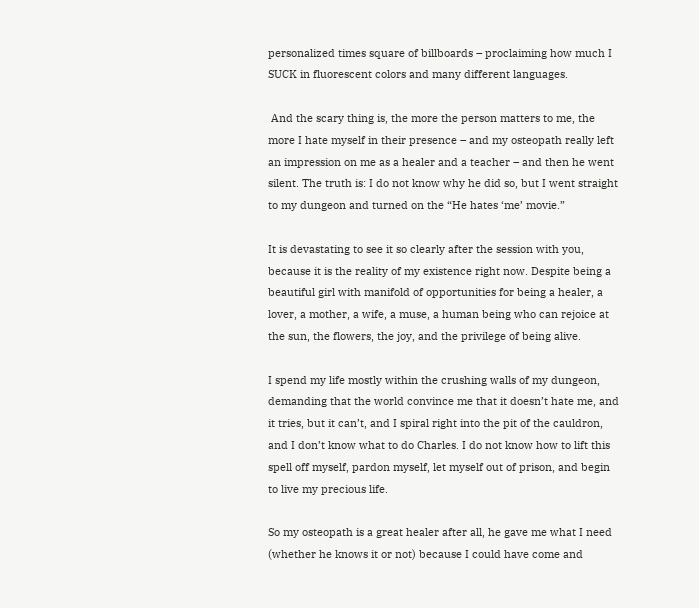personalized times square of billboards – proclaiming how much I SUCK in fluorescent colors and many different languages.

 And the scary thing is, the more the person matters to me, the more I hate myself in their presence – and my osteopath really left an impression on me as a healer and a teacher – and then he went silent. The truth is: I do not know why he did so, but I went straight to my dungeon and turned on the “He hates ‘me’ movie.”

It is devastating to see it so clearly after the session with you, because it is the reality of my existence right now. Despite being a beautiful girl with manifold of opportunities for being a healer, a lover, a mother, a wife, a muse, a human being who can rejoice at the sun, the flowers, the joy, and the privilege of being alive.

I spend my life mostly within the crushing walls of my dungeon, demanding that the world convince me that it doesn’t hate me, and it tries, but it can’t, and I spiral right into the pit of the cauldron, and I don’t know what to do Charles. I do not know how to lift this spell off myself, pardon myself, let myself out of prison, and begin to live my precious life.

So my osteopath is a great healer after all, he gave me what I need (whether he knows it or not) because I could have come and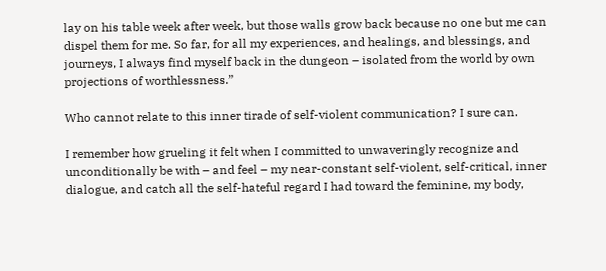lay on his table week after week, but those walls grow back because no one but me can dispel them for me. So far, for all my experiences, and healings, and blessings, and journeys, I always find myself back in the dungeon – isolated from the world by own projections of worthlessness.”

Who cannot relate to this inner tirade of self-violent communication? I sure can.

I remember how grueling it felt when I committed to unwaveringly recognize and unconditionally be with – and feel – my near-constant self-violent, self-critical, inner dialogue, and catch all the self-hateful regard I had toward the feminine, my body,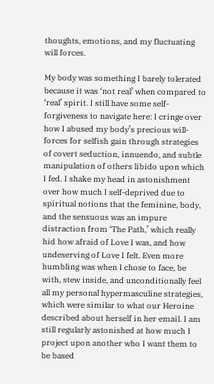thoughts, emotions, and my fluctuating will forces.

My body was something I barely tolerated because it was ‘not real’ when compared to ‘real’ spirit. I still have some self-forgiveness to navigate here: I cringe over how I abused my body’s precious will-forces for selfish gain through strategies of covert seduction, innuendo, and subtle manipulation of others libido upon which I fed. I shake my head in astonishment over how much I self-deprived due to spiritual notions that the feminine, body, and the sensuous was an impure distraction from ‘The Path,’ which really hid how afraid of Love I was, and how undeserving of Love I felt. Even more humbling was when I chose to face, be with, stew inside, and unconditionally feel all my personal hypermasculine strategies, which were similar to what our Heroine described about herself in her email. I am still regularly astonished at how much I project upon another who I want them to be based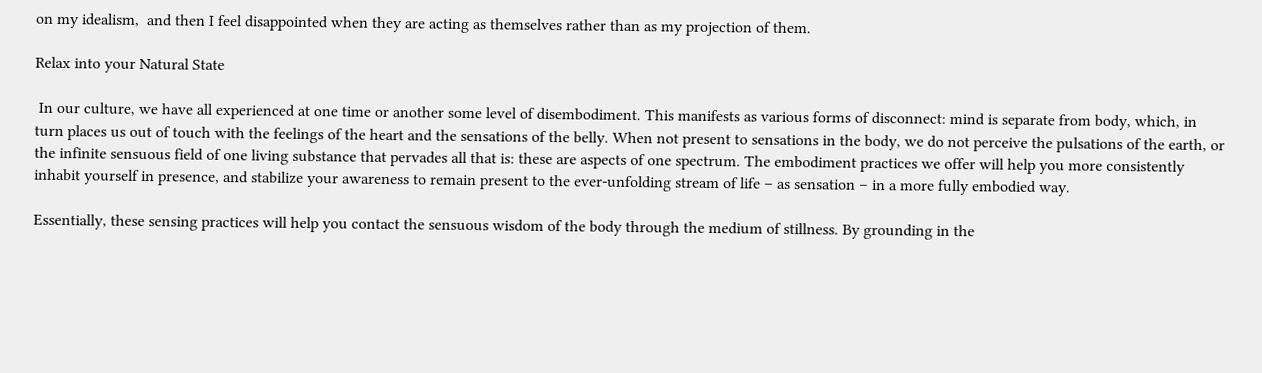on my idealism,  and then I feel disappointed when they are acting as themselves rather than as my projection of them.

Relax into your Natural State

 In our culture, we have all experienced at one time or another some level of disembodiment. This manifests as various forms of disconnect: mind is separate from body, which, in turn places us out of touch with the feelings of the heart and the sensations of the belly. When not present to sensations in the body, we do not perceive the pulsations of the earth, or the infinite sensuous field of one living substance that pervades all that is: these are aspects of one spectrum. The embodiment practices we offer will help you more consistently inhabit yourself in presence, and stabilize your awareness to remain present to the ever-unfolding stream of life – as sensation – in a more fully embodied way.

Essentially, these sensing practices will help you contact the sensuous wisdom of the body through the medium of stillness. By grounding in the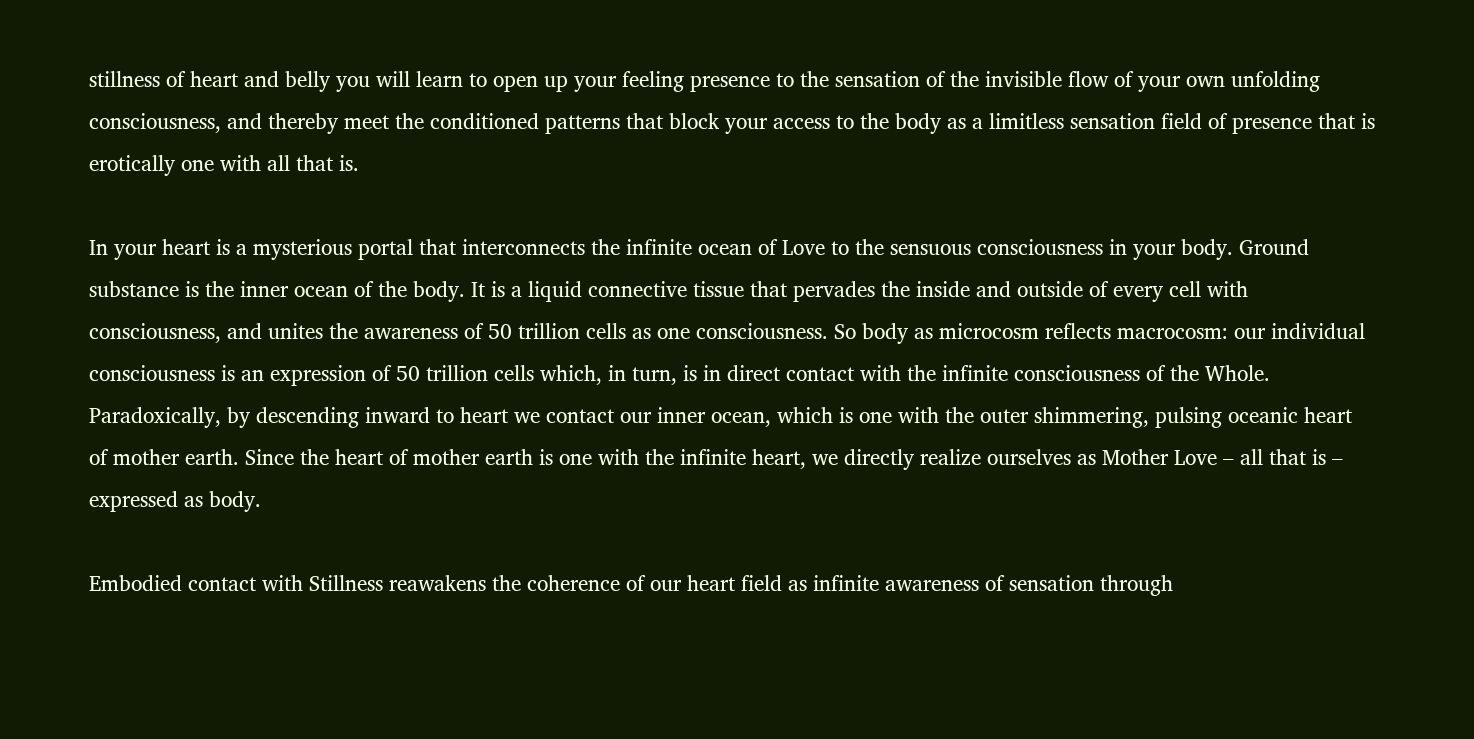stillness of heart and belly you will learn to open up your feeling presence to the sensation of the invisible flow of your own unfolding consciousness, and thereby meet the conditioned patterns that block your access to the body as a limitless sensation field of presence that is erotically one with all that is.

In your heart is a mysterious portal that interconnects the infinite ocean of Love to the sensuous consciousness in your body. Ground substance is the inner ocean of the body. It is a liquid connective tissue that pervades the inside and outside of every cell with consciousness, and unites the awareness of 50 trillion cells as one consciousness. So body as microcosm reflects macrocosm: our individual consciousness is an expression of 50 trillion cells which, in turn, is in direct contact with the infinite consciousness of the Whole. Paradoxically, by descending inward to heart we contact our inner ocean, which is one with the outer shimmering, pulsing oceanic heart of mother earth. Since the heart of mother earth is one with the infinite heart, we directly realize ourselves as Mother Love – all that is – expressed as body.

Embodied contact with Stillness reawakens the coherence of our heart field as infinite awareness of sensation through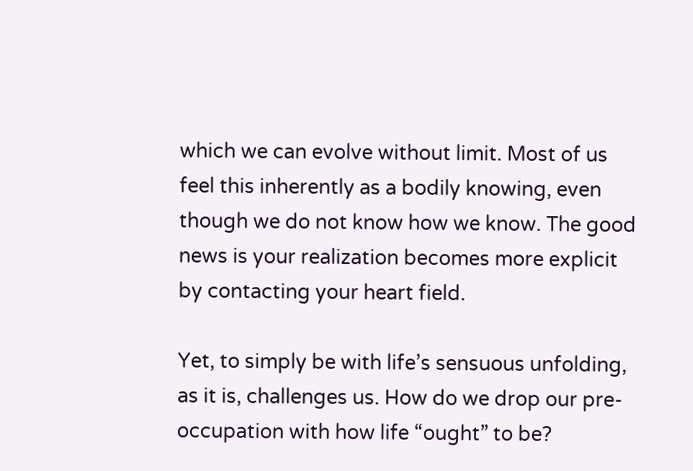which we can evolve without limit. Most of us feel this inherently as a bodily knowing, even though we do not know how we know. The good news is your realization becomes more explicit by contacting your heart field.

Yet, to simply be with life’s sensuous unfolding, as it is, challenges us. How do we drop our pre-occupation with how life “ought” to be?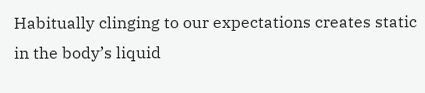Habitually clinging to our expectations creates static in the body’s liquid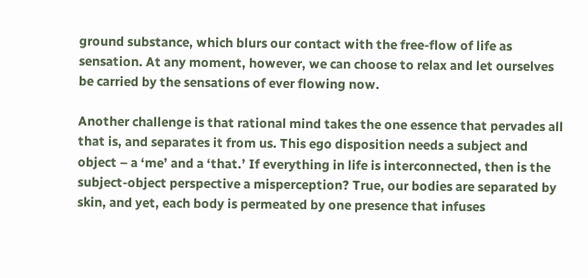ground substance, which blurs our contact with the free-flow of life as sensation. At any moment, however, we can choose to relax and let ourselves be carried by the sensations of ever flowing now.

Another challenge is that rational mind takes the one essence that pervades all that is, and separates it from us. This ego disposition needs a subject and object – a ‘me’ and a ‘that.’ If everything in life is interconnected, then is the subject-object perspective a misperception? True, our bodies are separated by skin, and yet, each body is permeated by one presence that infuses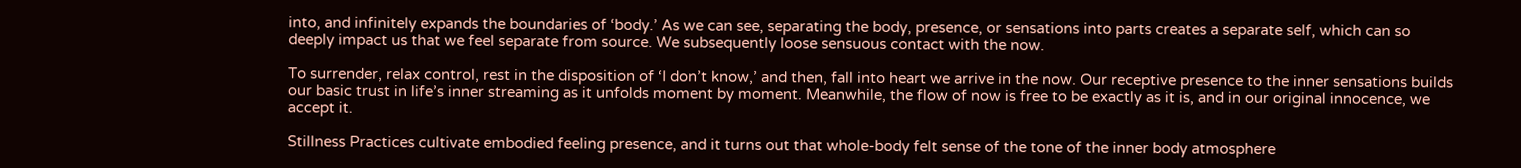into, and infinitely expands the boundaries of ‘body.’ As we can see, separating the body, presence, or sensations into parts creates a separate self, which can so deeply impact us that we feel separate from source. We subsequently loose sensuous contact with the now.

To surrender, relax control, rest in the disposition of ‘I don’t know,’ and then, fall into heart we arrive in the now. Our receptive presence to the inner sensations builds our basic trust in life’s inner streaming as it unfolds moment by moment. Meanwhile, the flow of now is free to be exactly as it is, and in our original innocence, we accept it.

Stillness Practices cultivate embodied feeling presence, and it turns out that whole-body felt sense of the tone of the inner body atmosphere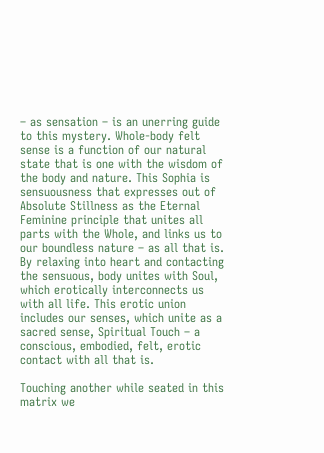– as sensation – is an unerring guide to this mystery. Whole-body felt sense is a function of our natural state that is one with the wisdom of the body and nature. This Sophia is sensuousness that expresses out of Absolute Stillness as the Eternal Feminine principle that unites all parts with the Whole, and links us to our boundless nature – as all that is. By relaxing into heart and contacting the sensuous, body unites with Soul, which erotically interconnects us with all life. This erotic union includes our senses, which unite as a sacred sense, Spiritual Touch – a conscious, embodied, felt, erotic contact with all that is.

Touching another while seated in this matrix we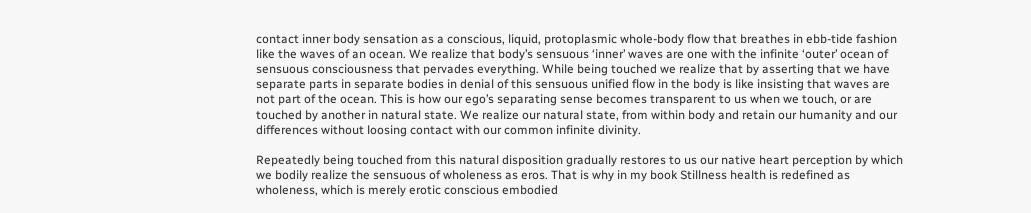contact inner body sensation as a conscious, liquid, protoplasmic whole-body flow that breathes in ebb-tide fashion like the waves of an ocean. We realize that body’s sensuous ‘inner’ waves are one with the infinite ‘outer’ ocean of sensuous consciousness that pervades everything. While being touched we realize that by asserting that we have separate parts in separate bodies in denial of this sensuous unified flow in the body is like insisting that waves are not part of the ocean. This is how our ego’s separating sense becomes transparent to us when we touch, or are touched by another in natural state. We realize our natural state, from within body and retain our humanity and our differences without loosing contact with our common infinite divinity.

Repeatedly being touched from this natural disposition gradually restores to us our native heart perception by which we bodily realize the sensuous of wholeness as eros. That is why in my book Stillness health is redefined as wholeness, which is merely erotic conscious embodied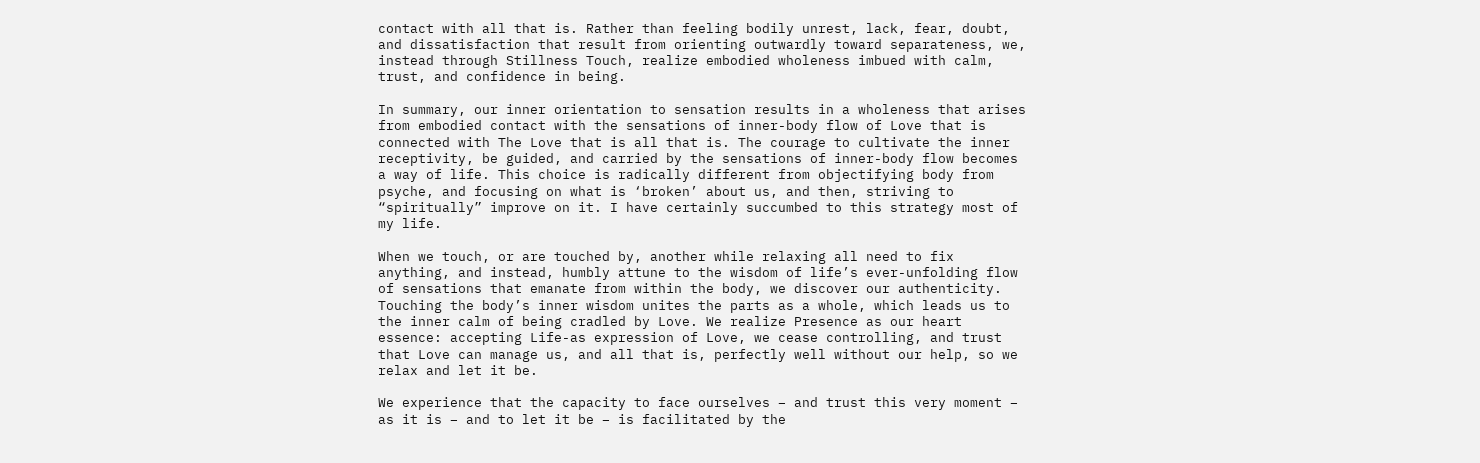contact with all that is. Rather than feeling bodily unrest, lack, fear, doubt, and dissatisfaction that result from orienting outwardly toward separateness, we, instead through Stillness Touch, realize embodied wholeness imbued with calm, trust, and confidence in being.

In summary, our inner orientation to sensation results in a wholeness that arises from embodied contact with the sensations of inner-body flow of Love that is connected with The Love that is all that is. The courage to cultivate the inner receptivity, be guided, and carried by the sensations of inner-body flow becomes a way of life. This choice is radically different from objectifying body from psyche, and focusing on what is ‘broken’ about us, and then, striving to “spiritually” improve on it. I have certainly succumbed to this strategy most of my life.

When we touch, or are touched by, another while relaxing all need to fix anything, and instead, humbly attune to the wisdom of life’s ever-unfolding flow of sensations that emanate from within the body, we discover our authenticity. Touching the body’s inner wisdom unites the parts as a whole, which leads us to the inner calm of being cradled by Love. We realize Presence as our heart essence: accepting Life-as expression of Love, we cease controlling, and trust that Love can manage us, and all that is, perfectly well without our help, so we relax and let it be.

We experience that the capacity to face ourselves – and trust this very moment – as it is – and to let it be – is facilitated by the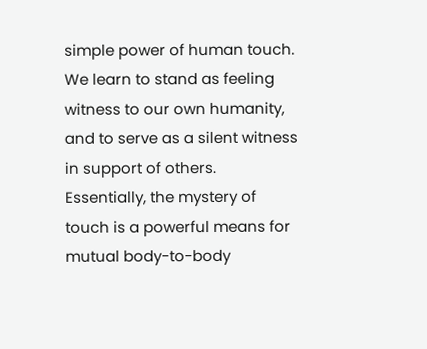simple power of human touch. We learn to stand as feeling witness to our own humanity, and to serve as a silent witness in support of others. Essentially, the mystery of touch is a powerful means for mutual body-to-body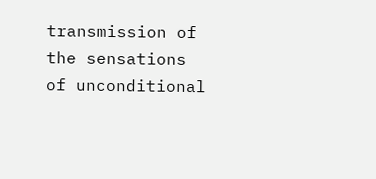transmission of the sensations of unconditional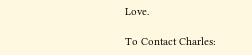Love.

To Contact Charles: